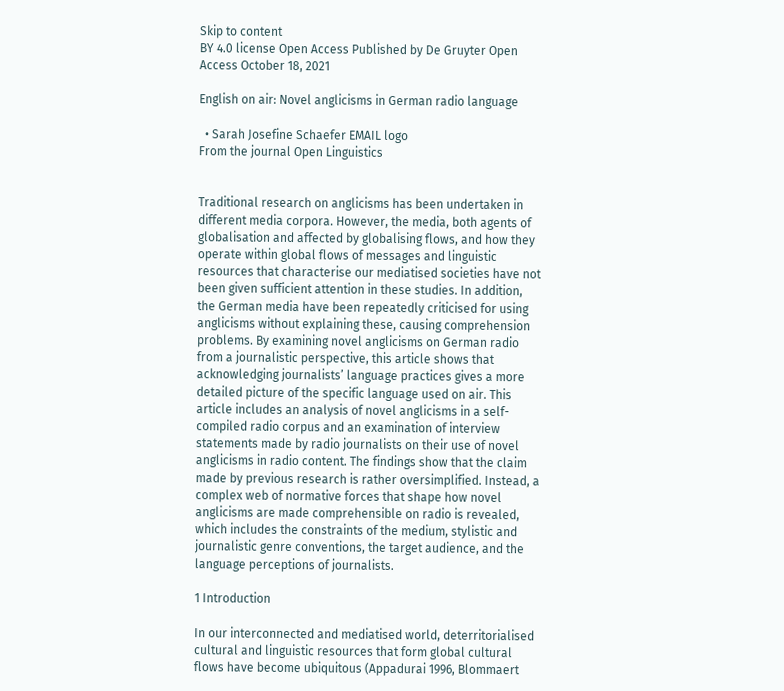Skip to content
BY 4.0 license Open Access Published by De Gruyter Open Access October 18, 2021

English on air: Novel anglicisms in German radio language

  • Sarah Josefine Schaefer EMAIL logo
From the journal Open Linguistics


Traditional research on anglicisms has been undertaken in different media corpora. However, the media, both agents of globalisation and affected by globalising flows, and how they operate within global flows of messages and linguistic resources that characterise our mediatised societies have not been given sufficient attention in these studies. In addition, the German media have been repeatedly criticised for using anglicisms without explaining these, causing comprehension problems. By examining novel anglicisms on German radio from a journalistic perspective, this article shows that acknowledging journalists’ language practices gives a more detailed picture of the specific language used on air. This article includes an analysis of novel anglicisms in a self-compiled radio corpus and an examination of interview statements made by radio journalists on their use of novel anglicisms in radio content. The findings show that the claim made by previous research is rather oversimplified. Instead, a complex web of normative forces that shape how novel anglicisms are made comprehensible on radio is revealed, which includes the constraints of the medium, stylistic and journalistic genre conventions, the target audience, and the language perceptions of journalists.

1 Introduction

In our interconnected and mediatised world, deterritorialised cultural and linguistic resources that form global cultural flows have become ubiquitous (Appadurai 1996, Blommaert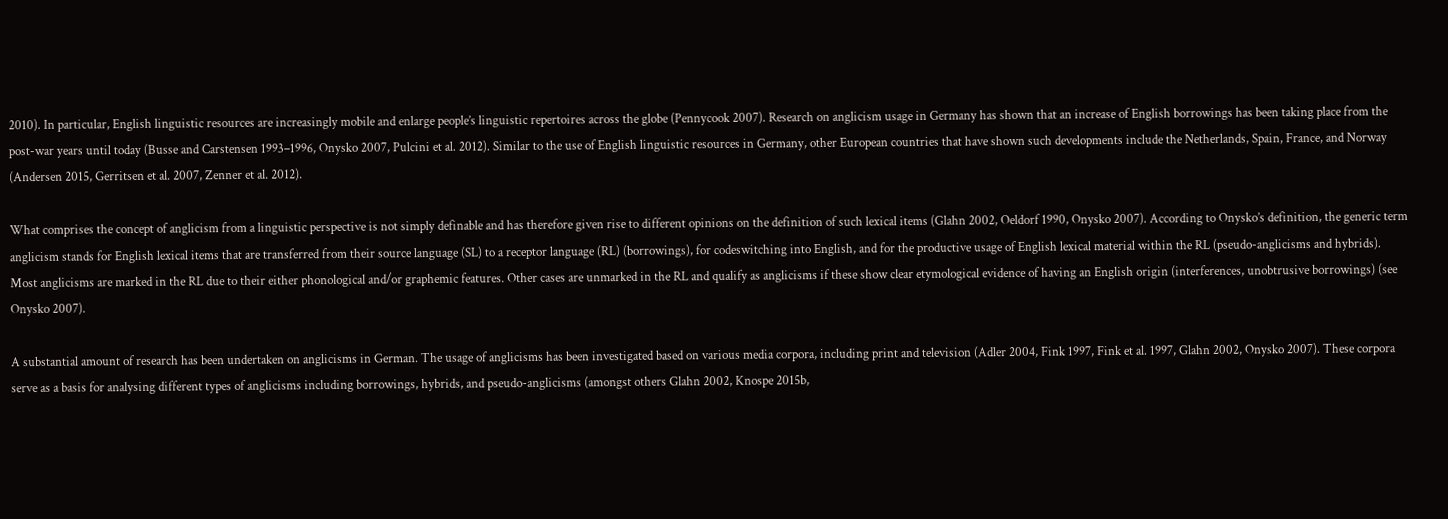2010). In particular, English linguistic resources are increasingly mobile and enlarge people’s linguistic repertoires across the globe (Pennycook 2007). Research on anglicism usage in Germany has shown that an increase of English borrowings has been taking place from the post-war years until today (Busse and Carstensen 1993–1996, Onysko 2007, Pulcini et al. 2012). Similar to the use of English linguistic resources in Germany, other European countries that have shown such developments include the Netherlands, Spain, France, and Norway (Andersen 2015, Gerritsen et al. 2007, Zenner et al. 2012).

What comprises the concept of anglicism from a linguistic perspective is not simply definable and has therefore given rise to different opinions on the definition of such lexical items (Glahn 2002, Oeldorf 1990, Onysko 2007). According to Onysko’s definition, the generic term anglicism stands for English lexical items that are transferred from their source language (SL) to a receptor language (RL) (borrowings), for codeswitching into English, and for the productive usage of English lexical material within the RL (pseudo-anglicisms and hybrids). Most anglicisms are marked in the RL due to their either phonological and/or graphemic features. Other cases are unmarked in the RL and qualify as anglicisms if these show clear etymological evidence of having an English origin (interferences, unobtrusive borrowings) (see Onysko 2007).

A substantial amount of research has been undertaken on anglicisms in German. The usage of anglicisms has been investigated based on various media corpora, including print and television (Adler 2004, Fink 1997, Fink et al. 1997, Glahn 2002, Onysko 2007). These corpora serve as a basis for analysing different types of anglicisms including borrowings, hybrids, and pseudo-anglicisms (amongst others Glahn 2002, Knospe 2015b,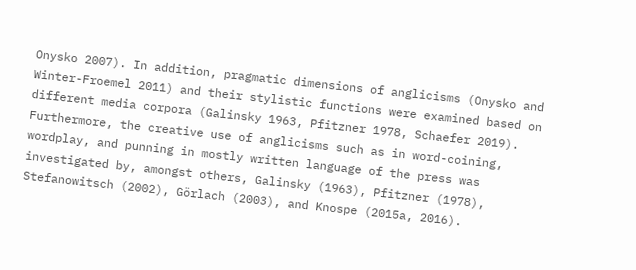Onysko 2007). In addition, pragmatic dimensions of anglicisms (Onysko and Winter-Froemel 2011) and their stylistic functions were examined based on different media corpora (Galinsky 1963, Pfitzner 1978, Schaefer 2019). Furthermore, the creative use of anglicisms such as in word-coining, wordplay, and punning in mostly written language of the press was investigated by, amongst others, Galinsky (1963), Pfitzner (1978), Stefanowitsch (2002), Görlach (2003), and Knospe (2015a, 2016).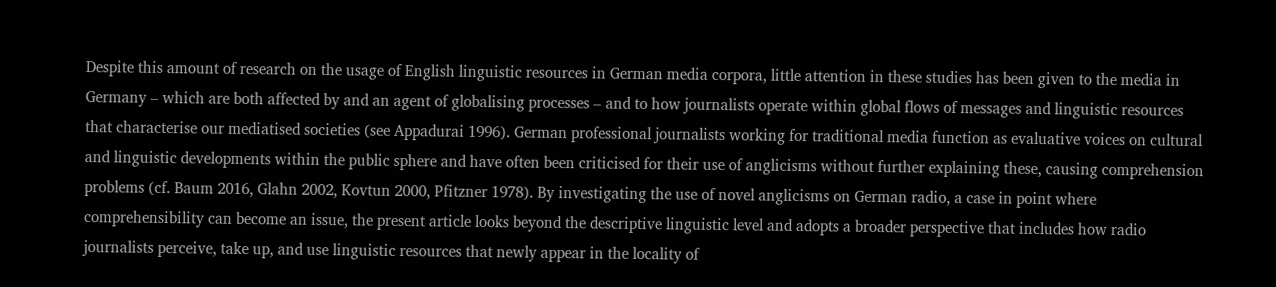Despite this amount of research on the usage of English linguistic resources in German media corpora, little attention in these studies has been given to the media in Germany – which are both affected by and an agent of globalising processes – and to how journalists operate within global flows of messages and linguistic resources that characterise our mediatised societies (see Appadurai 1996). German professional journalists working for traditional media function as evaluative voices on cultural and linguistic developments within the public sphere and have often been criticised for their use of anglicisms without further explaining these, causing comprehension problems (cf. Baum 2016, Glahn 2002, Kovtun 2000, Pfitzner 1978). By investigating the use of novel anglicisms on German radio, a case in point where comprehensibility can become an issue, the present article looks beyond the descriptive linguistic level and adopts a broader perspective that includes how radio journalists perceive, take up, and use linguistic resources that newly appear in the locality of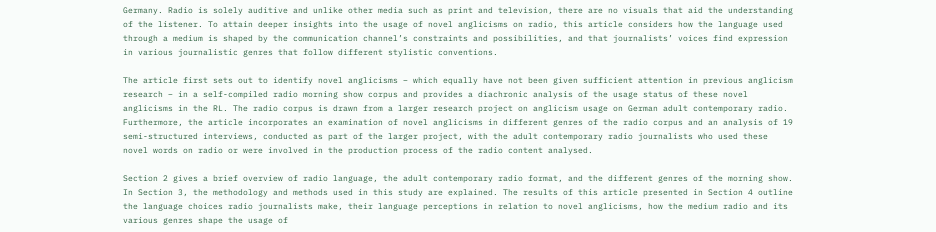Germany. Radio is solely auditive and unlike other media such as print and television, there are no visuals that aid the understanding of the listener. To attain deeper insights into the usage of novel anglicisms on radio, this article considers how the language used through a medium is shaped by the communication channel’s constraints and possibilities, and that journalists’ voices find expression in various journalistic genres that follow different stylistic conventions.

The article first sets out to identify novel anglicisms – which equally have not been given sufficient attention in previous anglicism research – in a self-compiled radio morning show corpus and provides a diachronic analysis of the usage status of these novel anglicisms in the RL. The radio corpus is drawn from a larger research project on anglicism usage on German adult contemporary radio. Furthermore, the article incorporates an examination of novel anglicisms in different genres of the radio corpus and an analysis of 19 semi-structured interviews, conducted as part of the larger project, with the adult contemporary radio journalists who used these novel words on radio or were involved in the production process of the radio content analysed.

Section 2 gives a brief overview of radio language, the adult contemporary radio format, and the different genres of the morning show. In Section 3, the methodology and methods used in this study are explained. The results of this article presented in Section 4 outline the language choices radio journalists make, their language perceptions in relation to novel anglicisms, how the medium radio and its various genres shape the usage of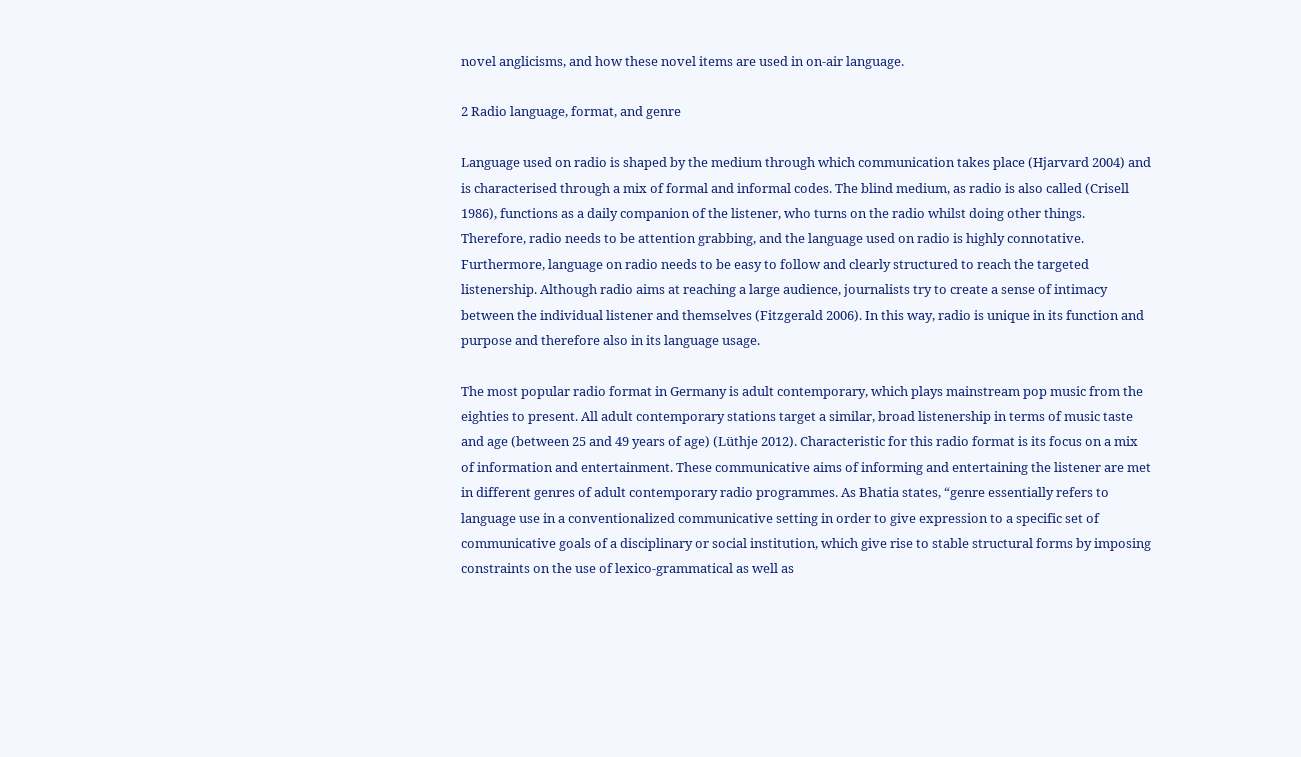novel anglicisms, and how these novel items are used in on-air language.

2 Radio language, format, and genre

Language used on radio is shaped by the medium through which communication takes place (Hjarvard 2004) and is characterised through a mix of formal and informal codes. The blind medium, as radio is also called (Crisell 1986), functions as a daily companion of the listener, who turns on the radio whilst doing other things. Therefore, radio needs to be attention grabbing, and the language used on radio is highly connotative. Furthermore, language on radio needs to be easy to follow and clearly structured to reach the targeted listenership. Although radio aims at reaching a large audience, journalists try to create a sense of intimacy between the individual listener and themselves (Fitzgerald 2006). In this way, radio is unique in its function and purpose and therefore also in its language usage.

The most popular radio format in Germany is adult contemporary, which plays mainstream pop music from the eighties to present. All adult contemporary stations target a similar, broad listenership in terms of music taste and age (between 25 and 49 years of age) (Lüthje 2012). Characteristic for this radio format is its focus on a mix of information and entertainment. These communicative aims of informing and entertaining the listener are met in different genres of adult contemporary radio programmes. As Bhatia states, “genre essentially refers to language use in a conventionalized communicative setting in order to give expression to a specific set of communicative goals of a disciplinary or social institution, which give rise to stable structural forms by imposing constraints on the use of lexico-grammatical as well as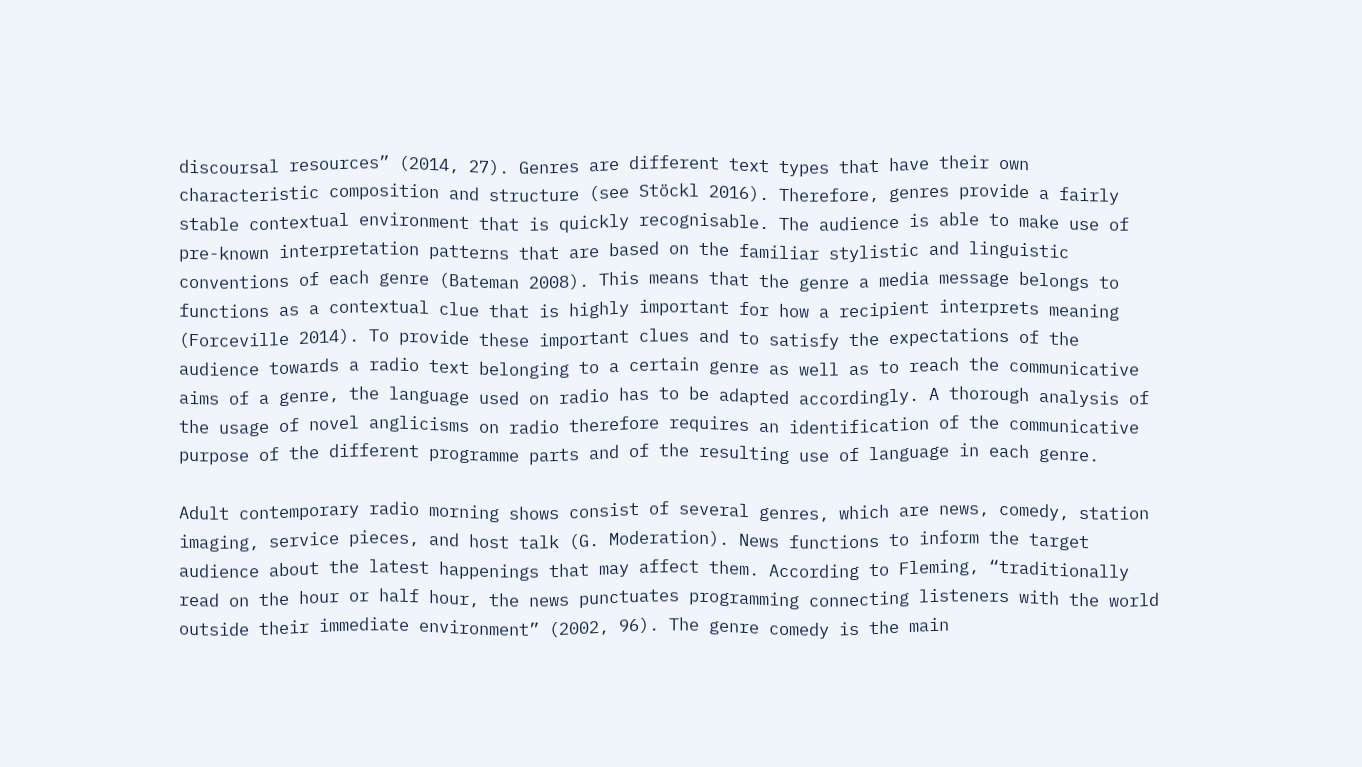discoursal resources” (2014, 27). Genres are different text types that have their own characteristic composition and structure (see Stöckl 2016). Therefore, genres provide a fairly stable contextual environment that is quickly recognisable. The audience is able to make use of pre-known interpretation patterns that are based on the familiar stylistic and linguistic conventions of each genre (Bateman 2008). This means that the genre a media message belongs to functions as a contextual clue that is highly important for how a recipient interprets meaning (Forceville 2014). To provide these important clues and to satisfy the expectations of the audience towards a radio text belonging to a certain genre as well as to reach the communicative aims of a genre, the language used on radio has to be adapted accordingly. A thorough analysis of the usage of novel anglicisms on radio therefore requires an identification of the communicative purpose of the different programme parts and of the resulting use of language in each genre.

Adult contemporary radio morning shows consist of several genres, which are news, comedy, station imaging, service pieces, and host talk (G. Moderation). News functions to inform the target audience about the latest happenings that may affect them. According to Fleming, “traditionally read on the hour or half hour, the news punctuates programming connecting listeners with the world outside their immediate environment” (2002, 96). The genre comedy is the main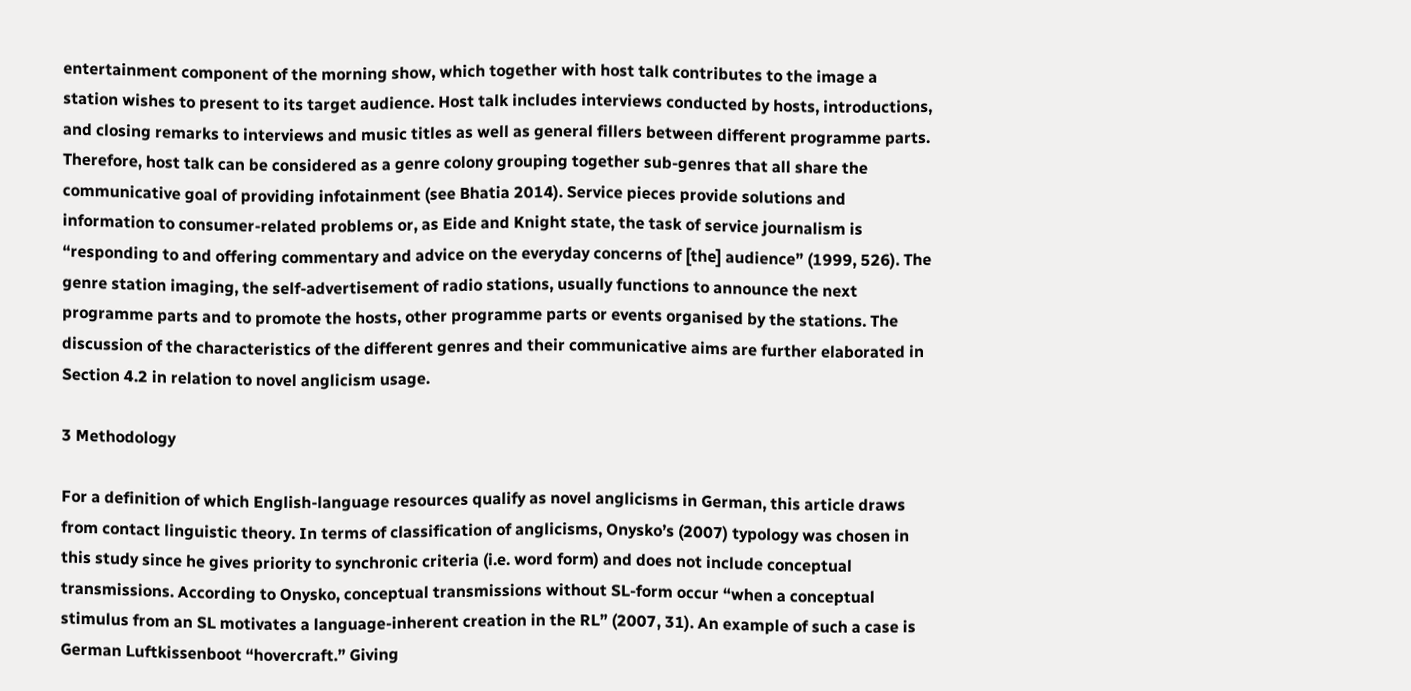entertainment component of the morning show, which together with host talk contributes to the image a station wishes to present to its target audience. Host talk includes interviews conducted by hosts, introductions, and closing remarks to interviews and music titles as well as general fillers between different programme parts. Therefore, host talk can be considered as a genre colony grouping together sub-genres that all share the communicative goal of providing infotainment (see Bhatia 2014). Service pieces provide solutions and information to consumer-related problems or, as Eide and Knight state, the task of service journalism is “responding to and offering commentary and advice on the everyday concerns of [the] audience” (1999, 526). The genre station imaging, the self-advertisement of radio stations, usually functions to announce the next programme parts and to promote the hosts, other programme parts or events organised by the stations. The discussion of the characteristics of the different genres and their communicative aims are further elaborated in Section 4.2 in relation to novel anglicism usage.

3 Methodology

For a definition of which English-language resources qualify as novel anglicisms in German, this article draws from contact linguistic theory. In terms of classification of anglicisms, Onysko’s (2007) typology was chosen in this study since he gives priority to synchronic criteria (i.e. word form) and does not include conceptual transmissions. According to Onysko, conceptual transmissions without SL-form occur “when a conceptual stimulus from an SL motivates a language-inherent creation in the RL” (2007, 31). An example of such a case is German Luftkissenboot “hovercraft.” Giving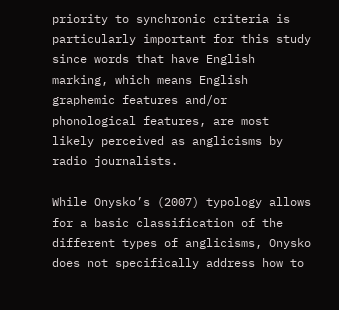priority to synchronic criteria is particularly important for this study since words that have English marking, which means English graphemic features and/or phonological features, are most likely perceived as anglicisms by radio journalists.

While Onysko’s (2007) typology allows for a basic classification of the different types of anglicisms, Onysko does not specifically address how to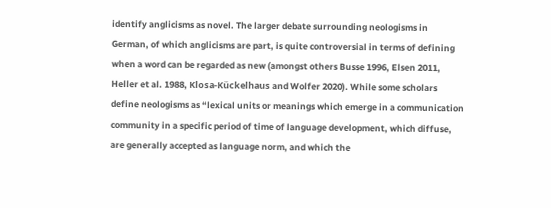identify anglicisms as novel. The larger debate surrounding neologisms in German, of which anglicisms are part, is quite controversial in terms of defining when a word can be regarded as new (amongst others Busse 1996, Elsen 2011, Heller et al. 1988, Klosa-Kückelhaus and Wolfer 2020). While some scholars define neologisms as “lexical units or meanings which emerge in a communication community in a specific period of time of language development, which diffuse, are generally accepted as language norm, and which the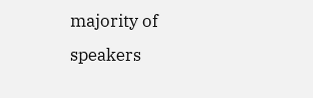majority of speakers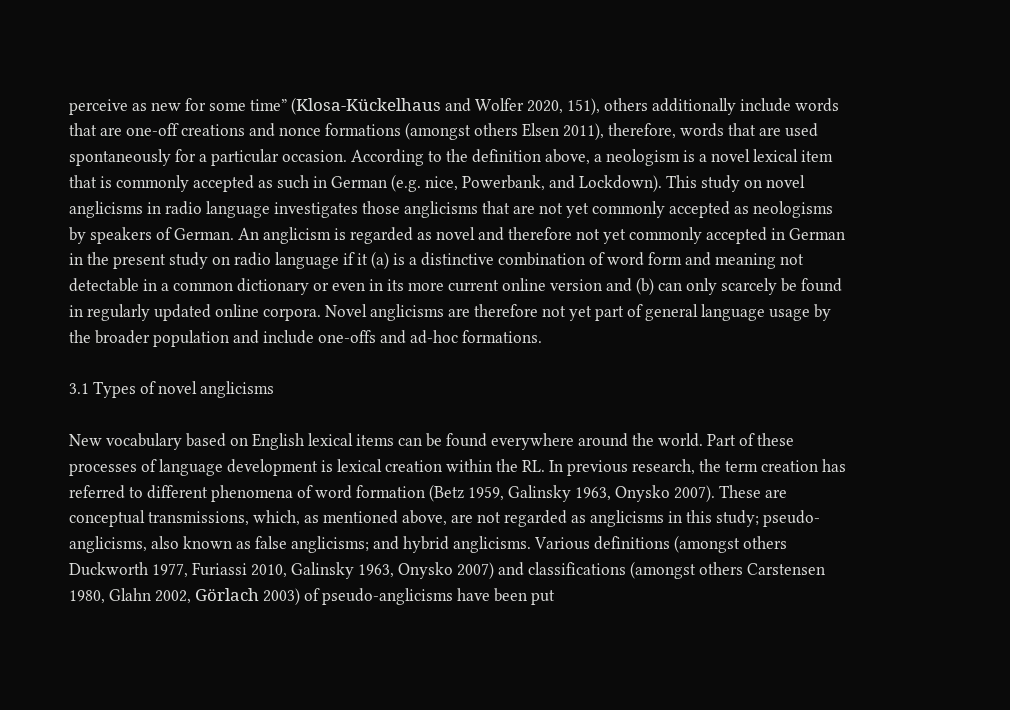perceive as new for some time” (Klosa-Kückelhaus and Wolfer 2020, 151), others additionally include words that are one-off creations and nonce formations (amongst others Elsen 2011), therefore, words that are used spontaneously for a particular occasion. According to the definition above, a neologism is a novel lexical item that is commonly accepted as such in German (e.g. nice, Powerbank, and Lockdown). This study on novel anglicisms in radio language investigates those anglicisms that are not yet commonly accepted as neologisms by speakers of German. An anglicism is regarded as novel and therefore not yet commonly accepted in German in the present study on radio language if it (a) is a distinctive combination of word form and meaning not detectable in a common dictionary or even in its more current online version and (b) can only scarcely be found in regularly updated online corpora. Novel anglicisms are therefore not yet part of general language usage by the broader population and include one-offs and ad-hoc formations.

3.1 Types of novel anglicisms

New vocabulary based on English lexical items can be found everywhere around the world. Part of these processes of language development is lexical creation within the RL. In previous research, the term creation has referred to different phenomena of word formation (Betz 1959, Galinsky 1963, Onysko 2007). These are conceptual transmissions, which, as mentioned above, are not regarded as anglicisms in this study; pseudo-anglicisms, also known as false anglicisms; and hybrid anglicisms. Various definitions (amongst others Duckworth 1977, Furiassi 2010, Galinsky 1963, Onysko 2007) and classifications (amongst others Carstensen 1980, Glahn 2002, Görlach 2003) of pseudo-anglicisms have been put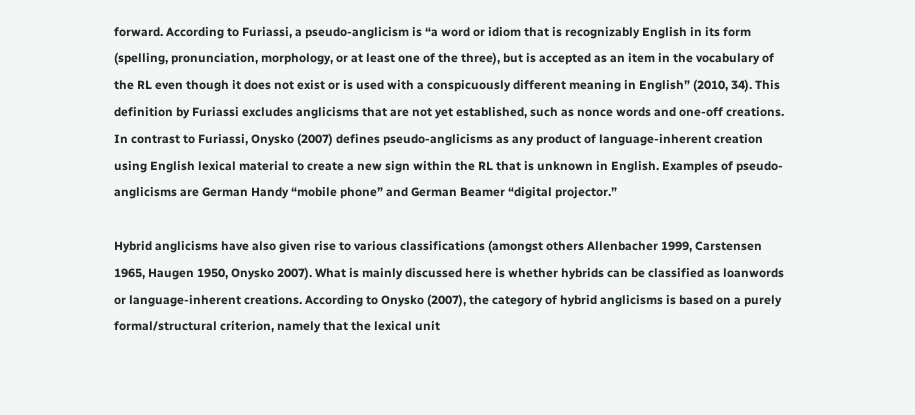forward. According to Furiassi, a pseudo-anglicism is “a word or idiom that is recognizably English in its form (spelling, pronunciation, morphology, or at least one of the three), but is accepted as an item in the vocabulary of the RL even though it does not exist or is used with a conspicuously different meaning in English” (2010, 34). This definition by Furiassi excludes anglicisms that are not yet established, such as nonce words and one-off creations. In contrast to Furiassi, Onysko (2007) defines pseudo-anglicisms as any product of language-inherent creation using English lexical material to create a new sign within the RL that is unknown in English. Examples of pseudo-anglicisms are German Handy “mobile phone” and German Beamer “digital projector.”

Hybrid anglicisms have also given rise to various classifications (amongst others Allenbacher 1999, Carstensen 1965, Haugen 1950, Onysko 2007). What is mainly discussed here is whether hybrids can be classified as loanwords or language-inherent creations. According to Onysko (2007), the category of hybrid anglicisms is based on a purely formal/structural criterion, namely that the lexical unit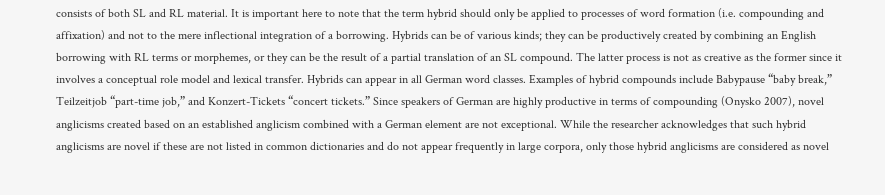consists of both SL and RL material. It is important here to note that the term hybrid should only be applied to processes of word formation (i.e. compounding and affixation) and not to the mere inflectional integration of a borrowing. Hybrids can be of various kinds; they can be productively created by combining an English borrowing with RL terms or morphemes, or they can be the result of a partial translation of an SL compound. The latter process is not as creative as the former since it involves a conceptual role model and lexical transfer. Hybrids can appear in all German word classes. Examples of hybrid compounds include Babypause “baby break,” Teilzeitjob “part-time job,” and Konzert-Tickets “concert tickets.” Since speakers of German are highly productive in terms of compounding (Onysko 2007), novel anglicisms created based on an established anglicism combined with a German element are not exceptional. While the researcher acknowledges that such hybrid anglicisms are novel if these are not listed in common dictionaries and do not appear frequently in large corpora, only those hybrid anglicisms are considered as novel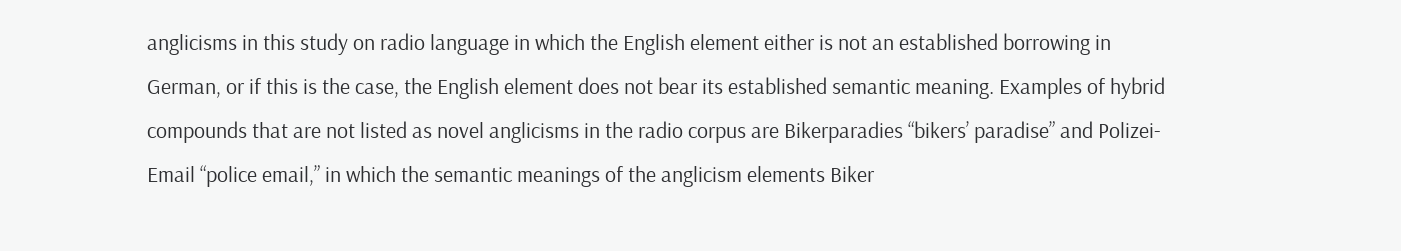anglicisms in this study on radio language in which the English element either is not an established borrowing in German, or if this is the case, the English element does not bear its established semantic meaning. Examples of hybrid compounds that are not listed as novel anglicisms in the radio corpus are Bikerparadies “bikers’ paradise” and Polizei-Email “police email,” in which the semantic meanings of the anglicism elements Biker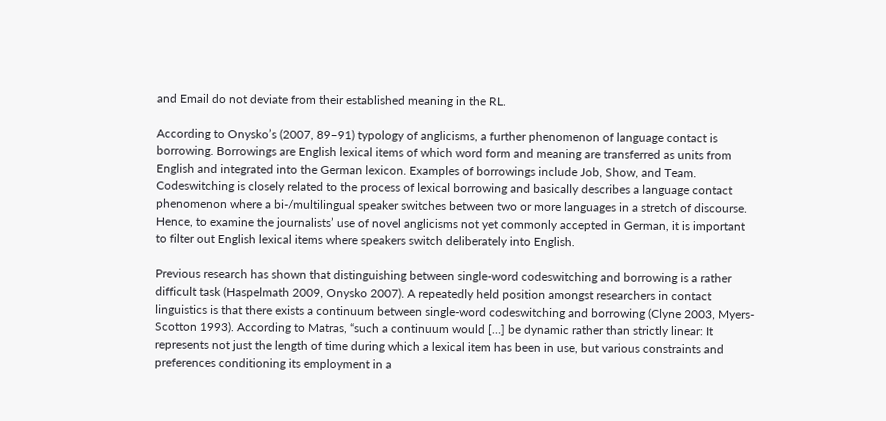and Email do not deviate from their established meaning in the RL.

According to Onysko’s (2007, 89–91) typology of anglicisms, a further phenomenon of language contact is borrowing. Borrowings are English lexical items of which word form and meaning are transferred as units from English and integrated into the German lexicon. Examples of borrowings include Job, Show, and Team. Codeswitching is closely related to the process of lexical borrowing and basically describes a language contact phenomenon where a bi-/multilingual speaker switches between two or more languages in a stretch of discourse. Hence, to examine the journalists’ use of novel anglicisms not yet commonly accepted in German, it is important to filter out English lexical items where speakers switch deliberately into English.

Previous research has shown that distinguishing between single-word codeswitching and borrowing is a rather difficult task (Haspelmath 2009, Onysko 2007). A repeatedly held position amongst researchers in contact linguistics is that there exists a continuum between single-word codeswitching and borrowing (Clyne 2003, Myers-Scotton 1993). According to Matras, “such a continuum would […] be dynamic rather than strictly linear: It represents not just the length of time during which a lexical item has been in use, but various constraints and preferences conditioning its employment in a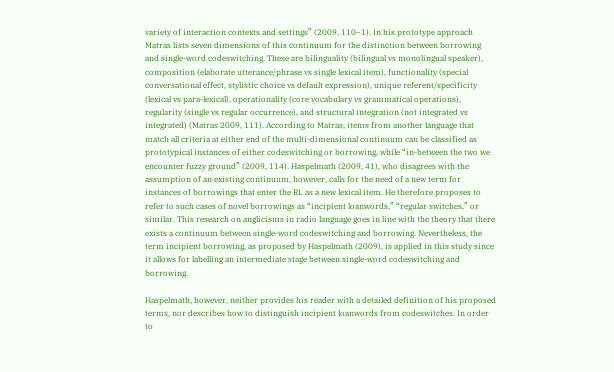variety of interaction contexts and settings” (2009, 110–1). In his prototype approach Matras lists seven dimensions of this continuum for the distinction between borrowing and single-word codeswitching. These are bilinguality (bilingual vs monolingual speaker), composition (elaborate utterance/phrase vs single lexical item), functionality (special conversational effect, stylistic choice vs default expression), unique referent/specificity (lexical vs para-lexical), operationality (core vocabulary vs grammatical operations), regularity (single vs regular occurrence), and structural integration (not integrated vs integrated) (Matras 2009, 111). According to Matras, items from another language that match all criteria at either end of the multi-dimensional continuum can be classified as prototypical instances of either codeswitching or borrowing, while “in-between the two we encounter fuzzy ground” (2009, 114). Haspelmath (2009, 41), who disagrees with the assumption of an existing continuum, however, calls for the need of a new term for instances of borrowings that enter the RL as a new lexical item. He therefore proposes to refer to such cases of novel borrowings as “incipient loanwords,” “regular switches,” or similar. This research on anglicisms in radio language goes in line with the theory that there exists a continuum between single-word codeswitching and borrowing. Nevertheless, the term incipient borrowing, as proposed by Haspelmath (2009), is applied in this study since it allows for labelling an intermediate stage between single-word codeswitching and borrowing.

Haspelmath, however, neither provides his reader with a detailed definition of his proposed terms, nor describes how to distinguish incipient loanwords from codeswitches. In order to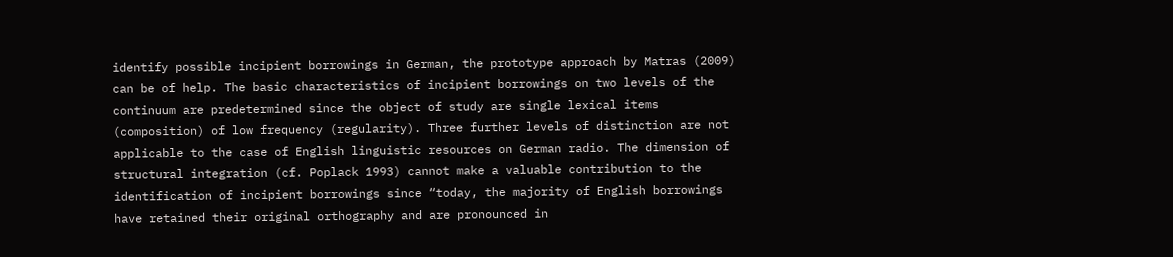identify possible incipient borrowings in German, the prototype approach by Matras (2009) can be of help. The basic characteristics of incipient borrowings on two levels of the continuum are predetermined since the object of study are single lexical items (composition) of low frequency (regularity). Three further levels of distinction are not applicable to the case of English linguistic resources on German radio. The dimension of structural integration (cf. Poplack 1993) cannot make a valuable contribution to the identification of incipient borrowings since “today, the majority of English borrowings have retained their original orthography and are pronounced in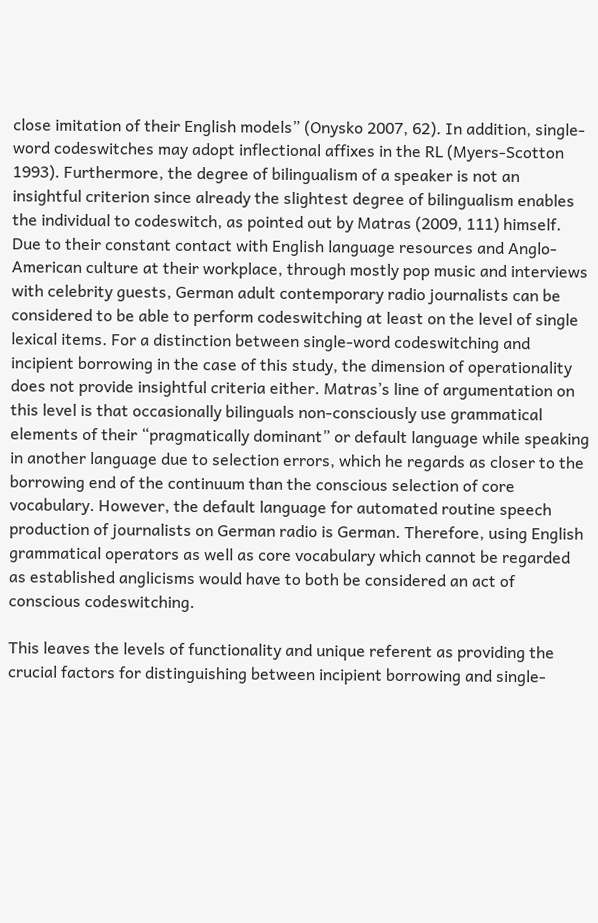close imitation of their English models” (Onysko 2007, 62). In addition, single-word codeswitches may adopt inflectional affixes in the RL (Myers-Scotton 1993). Furthermore, the degree of bilingualism of a speaker is not an insightful criterion since already the slightest degree of bilingualism enables the individual to codeswitch, as pointed out by Matras (2009, 111) himself. Due to their constant contact with English language resources and Anglo-American culture at their workplace, through mostly pop music and interviews with celebrity guests, German adult contemporary radio journalists can be considered to be able to perform codeswitching at least on the level of single lexical items. For a distinction between single-word codeswitching and incipient borrowing in the case of this study, the dimension of operationality does not provide insightful criteria either. Matras’s line of argumentation on this level is that occasionally bilinguals non-consciously use grammatical elements of their “pragmatically dominant” or default language while speaking in another language due to selection errors, which he regards as closer to the borrowing end of the continuum than the conscious selection of core vocabulary. However, the default language for automated routine speech production of journalists on German radio is German. Therefore, using English grammatical operators as well as core vocabulary which cannot be regarded as established anglicisms would have to both be considered an act of conscious codeswitching.

This leaves the levels of functionality and unique referent as providing the crucial factors for distinguishing between incipient borrowing and single-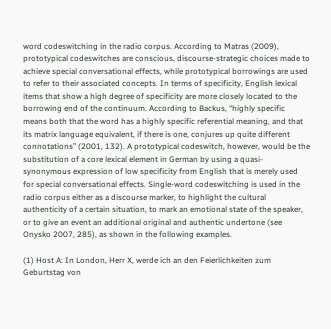word codeswitching in the radio corpus. According to Matras (2009), prototypical codeswitches are conscious, discourse-strategic choices made to achieve special conversational effects, while prototypical borrowings are used to refer to their associated concepts. In terms of specificity, English lexical items that show a high degree of specificity are more closely located to the borrowing end of the continuum. According to Backus, “highly specific means both that the word has a highly specific referential meaning, and that its matrix language equivalent, if there is one, conjures up quite different connotations” (2001, 132). A prototypical codeswitch, however, would be the substitution of a core lexical element in German by using a quasi-synonymous expression of low specificity from English that is merely used for special conversational effects. Single-word codeswitching is used in the radio corpus either as a discourse marker, to highlight the cultural authenticity of a certain situation, to mark an emotional state of the speaker, or to give an event an additional original and authentic undertone (see Onysko 2007, 285), as shown in the following examples.

(1) Host A: In London, Herr X, werde ich an den Feierlichkeiten zum
Geburtstag von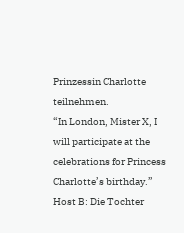Prinzessin Charlotte teilnehmen.
“In London, Mister X, I will participate at the celebrations for Princess
Charlotte’s birthday.”
Host B: Die Tochter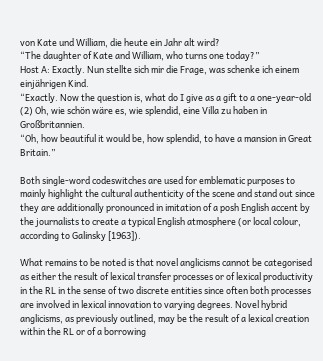von Kate und William, die heute ein Jahr alt wird?
“The daughter of Kate and William, who turns one today?”
Host A: Exactly. Nun stellte sich mir die Frage, was schenke ich einem
einjährigen Kind.
“Exactly. Now the question is, what do I give as a gift to a one-year-old
(2) Oh, wie schön wäre es, wie splendid, eine Villa zu haben in Großbritannien.
“Oh, how beautiful it would be, how splendid, to have a mansion in Great Britain.”

Both single-word codeswitches are used for emblematic purposes to mainly highlight the cultural authenticity of the scene and stand out since they are additionally pronounced in imitation of a posh English accent by the journalists to create a typical English atmosphere (or local colour, according to Galinsky [1963]).

What remains to be noted is that novel anglicisms cannot be categorised as either the result of lexical transfer processes or of lexical productivity in the RL in the sense of two discrete entities since often both processes are involved in lexical innovation to varying degrees. Novel hybrid anglicisms, as previously outlined, may be the result of a lexical creation within the RL or of a borrowing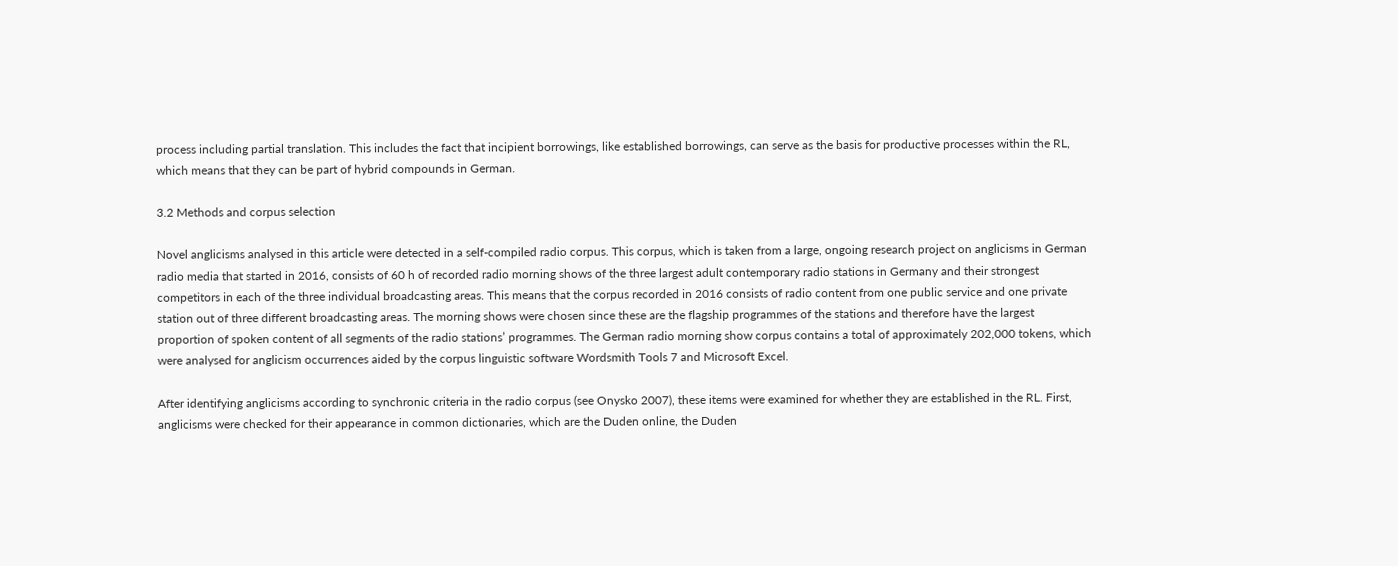process including partial translation. This includes the fact that incipient borrowings, like established borrowings, can serve as the basis for productive processes within the RL, which means that they can be part of hybrid compounds in German.

3.2 Methods and corpus selection

Novel anglicisms analysed in this article were detected in a self-compiled radio corpus. This corpus, which is taken from a large, ongoing research project on anglicisms in German radio media that started in 2016, consists of 60 h of recorded radio morning shows of the three largest adult contemporary radio stations in Germany and their strongest competitors in each of the three individual broadcasting areas. This means that the corpus recorded in 2016 consists of radio content from one public service and one private station out of three different broadcasting areas. The morning shows were chosen since these are the flagship programmes of the stations and therefore have the largest proportion of spoken content of all segments of the radio stations’ programmes. The German radio morning show corpus contains a total of approximately 202,000 tokens, which were analysed for anglicism occurrences aided by the corpus linguistic software Wordsmith Tools 7 and Microsoft Excel.

After identifying anglicisms according to synchronic criteria in the radio corpus (see Onysko 2007), these items were examined for whether they are established in the RL. First, anglicisms were checked for their appearance in common dictionaries, which are the Duden online, the Duden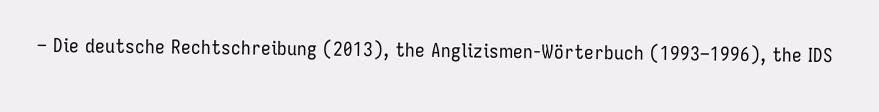– Die deutsche Rechtschreibung (2013), the Anglizismen-Wörterbuch (1993–1996), the IDS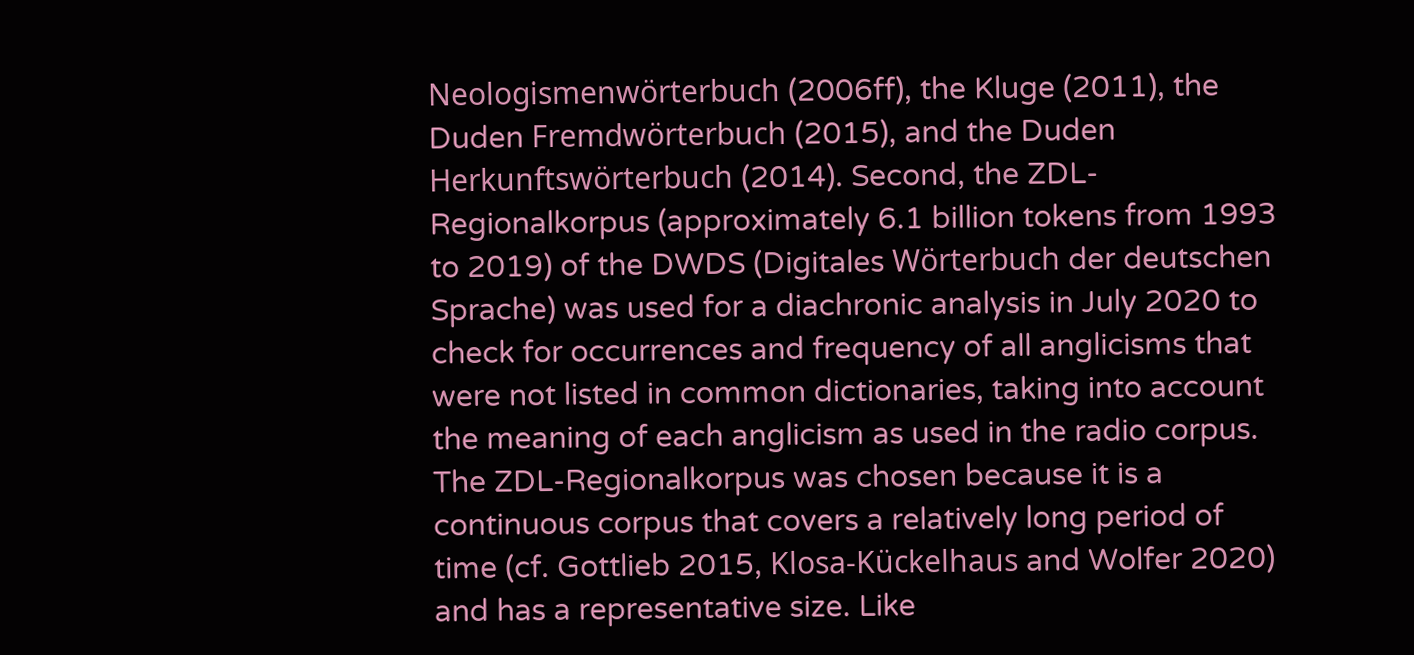Neologismenwörterbuch (2006ff), the Kluge (2011), the Duden Fremdwörterbuch (2015), and the Duden Herkunftswörterbuch (2014). Second, the ZDL-Regionalkorpus (approximately 6.1 billion tokens from 1993 to 2019) of the DWDS (Digitales Wörterbuch der deutschen Sprache) was used for a diachronic analysis in July 2020 to check for occurrences and frequency of all anglicisms that were not listed in common dictionaries, taking into account the meaning of each anglicism as used in the radio corpus. The ZDL-Regionalkorpus was chosen because it is a continuous corpus that covers a relatively long period of time (cf. Gottlieb 2015, Klosa-Kückelhaus and Wolfer 2020) and has a representative size. Like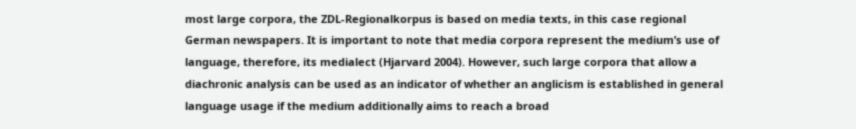most large corpora, the ZDL-Regionalkorpus is based on media texts, in this case regional German newspapers. It is important to note that media corpora represent the medium’s use of language, therefore, its medialect (Hjarvard 2004). However, such large corpora that allow a diachronic analysis can be used as an indicator of whether an anglicism is established in general language usage if the medium additionally aims to reach a broad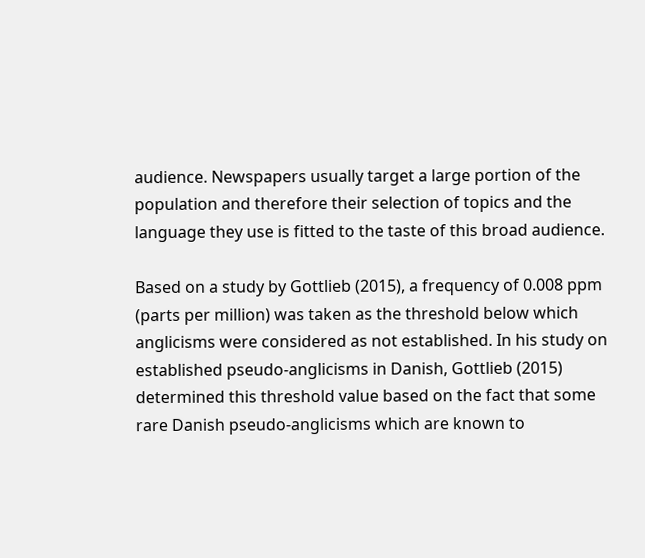audience. Newspapers usually target a large portion of the population and therefore their selection of topics and the language they use is fitted to the taste of this broad audience.

Based on a study by Gottlieb (2015), a frequency of 0.008 ppm (parts per million) was taken as the threshold below which anglicisms were considered as not established. In his study on established pseudo-anglicisms in Danish, Gottlieb (2015) determined this threshold value based on the fact that some rare Danish pseudo-anglicisms which are known to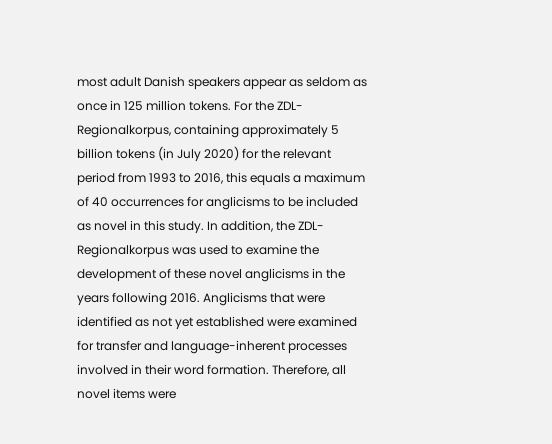most adult Danish speakers appear as seldom as once in 125 million tokens. For the ZDL-Regionalkorpus, containing approximately 5 billion tokens (in July 2020) for the relevant period from 1993 to 2016, this equals a maximum of 40 occurrences for anglicisms to be included as novel in this study. In addition, the ZDL-Regionalkorpus was used to examine the development of these novel anglicisms in the years following 2016. Anglicisms that were identified as not yet established were examined for transfer and language-inherent processes involved in their word formation. Therefore, all novel items were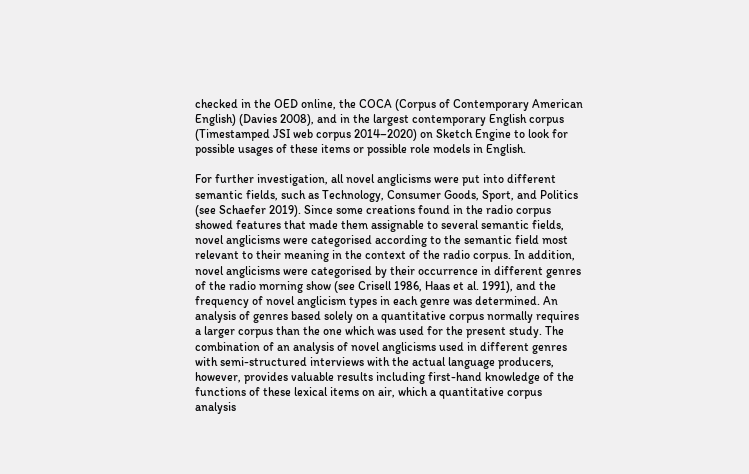checked in the OED online, the COCA (Corpus of Contemporary American English) (Davies 2008), and in the largest contemporary English corpus (Timestamped JSI web corpus 2014–2020) on Sketch Engine to look for possible usages of these items or possible role models in English.

For further investigation, all novel anglicisms were put into different semantic fields, such as Technology, Consumer Goods, Sport, and Politics (see Schaefer 2019). Since some creations found in the radio corpus showed features that made them assignable to several semantic fields, novel anglicisms were categorised according to the semantic field most relevant to their meaning in the context of the radio corpus. In addition, novel anglicisms were categorised by their occurrence in different genres of the radio morning show (see Crisell 1986, Haas et al. 1991), and the frequency of novel anglicism types in each genre was determined. An analysis of genres based solely on a quantitative corpus normally requires a larger corpus than the one which was used for the present study. The combination of an analysis of novel anglicisms used in different genres with semi-structured interviews with the actual language producers, however, provides valuable results including first-hand knowledge of the functions of these lexical items on air, which a quantitative corpus analysis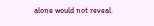alone would not reveal.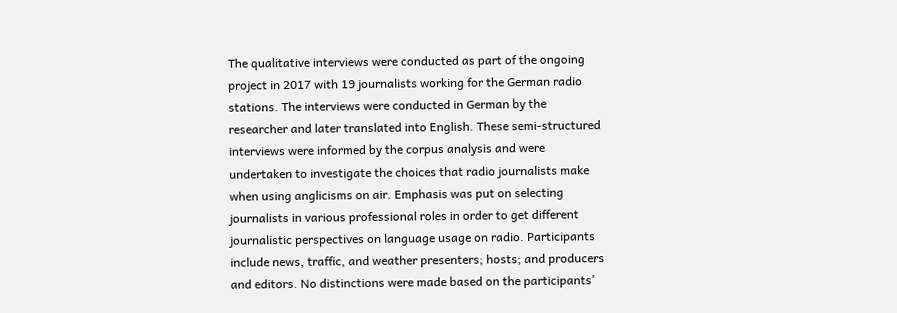The qualitative interviews were conducted as part of the ongoing project in 2017 with 19 journalists working for the German radio stations. The interviews were conducted in German by the researcher and later translated into English. These semi-structured interviews were informed by the corpus analysis and were undertaken to investigate the choices that radio journalists make when using anglicisms on air. Emphasis was put on selecting journalists in various professional roles in order to get different journalistic perspectives on language usage on radio. Participants include news, traffic, and weather presenters; hosts; and producers and editors. No distinctions were made based on the participants’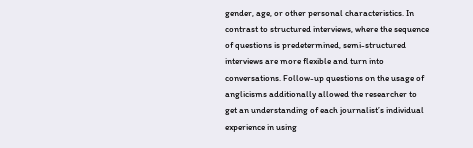gender, age, or other personal characteristics. In contrast to structured interviews, where the sequence of questions is predetermined, semi-structured interviews are more flexible and turn into conversations. Follow-up questions on the usage of anglicisms additionally allowed the researcher to get an understanding of each journalist’s individual experience in using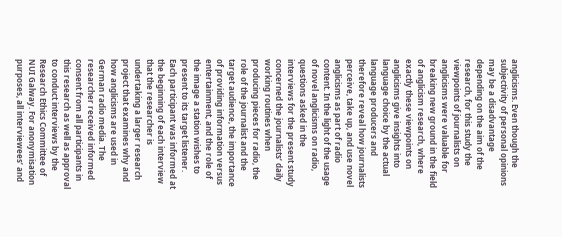anglicisms. Even though the subjectivity of personal opinions may be a disadvantage depending on the aim of the research, for this study the viewpoints of journalists on anglicisms were valuable for breaking new ground in the field of anglicism research, where exactly these viewpoints on anglicisms give insights into language choice by the actual language producers and therefore reveal how journalists perceive, take up, and use novel anglicisms as part of radio content. In the light of the usage of novel anglicisms on radio, questions asked in the interviews for the present study concerned the journalists’ daily working routines when producing pieces for radio, the role of the journalist and the target audience, the importance of providing information versus entertainment, and the role of the image a station wishes to present to its target listener. Each participant was informed at the beginning of each interview that the researcher is undertaking a larger research project that examines why and how anglicisms are used in German radio media. The researcher received informed consent from all participants in this research as well as approval to conduct interviews by the Research Ethics Committee of NUI Galway. For anonymisation purposes, all interviewees’ and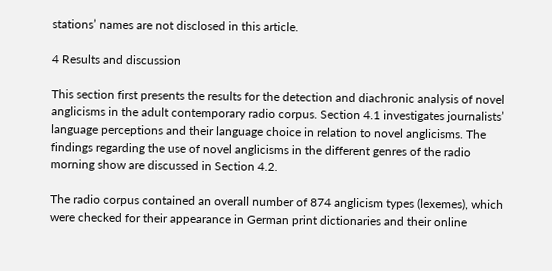stations’ names are not disclosed in this article.

4 Results and discussion

This section first presents the results for the detection and diachronic analysis of novel anglicisms in the adult contemporary radio corpus. Section 4.1 investigates journalists’ language perceptions and their language choice in relation to novel anglicisms. The findings regarding the use of novel anglicisms in the different genres of the radio morning show are discussed in Section 4.2.

The radio corpus contained an overall number of 874 anglicism types (lexemes), which were checked for their appearance in German print dictionaries and their online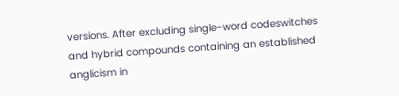versions. After excluding single-word codeswitches and hybrid compounds containing an established anglicism in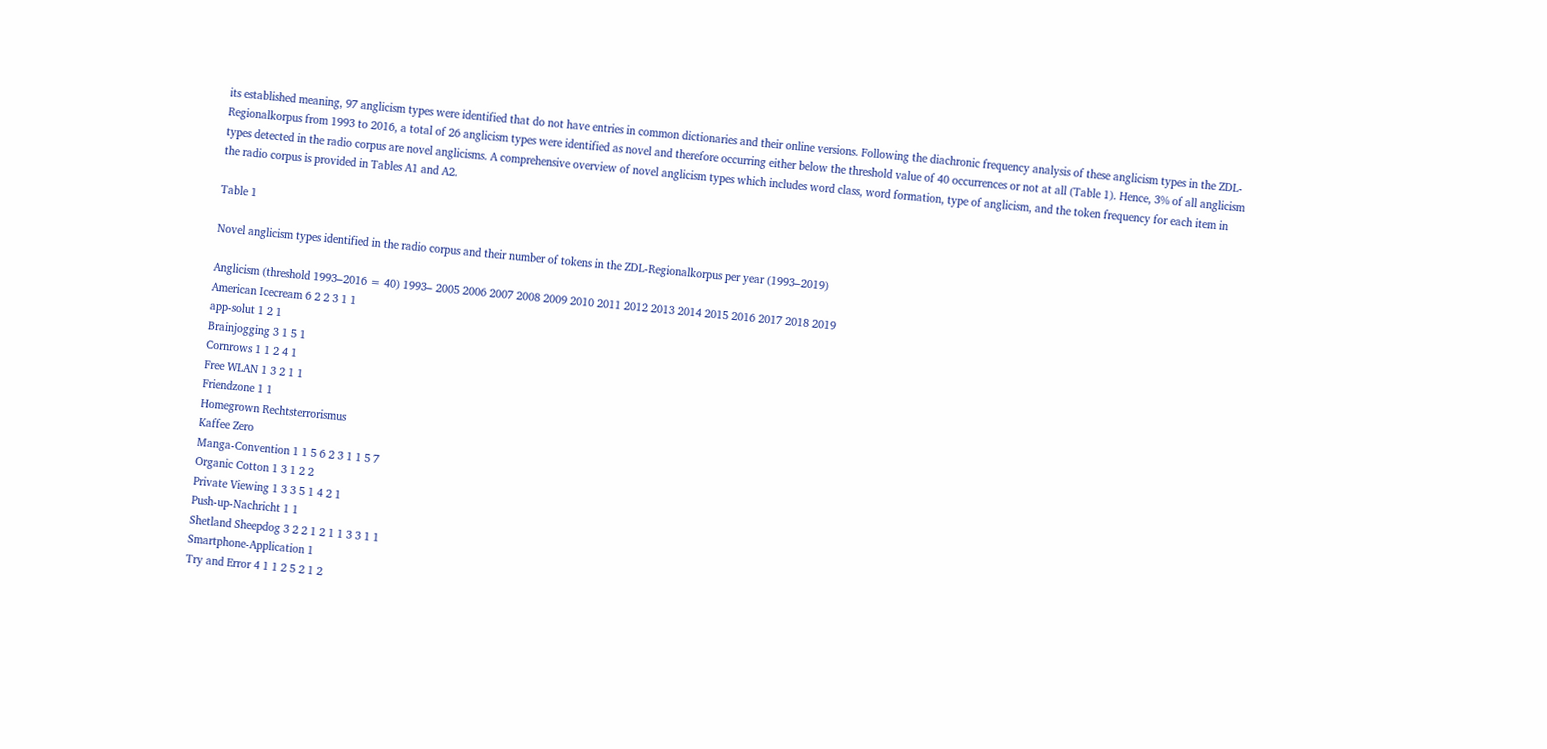its established meaning, 97 anglicism types were identified that do not have entries in common dictionaries and their online versions. Following the diachronic frequency analysis of these anglicism types in the ZDL-Regionalkorpus from 1993 to 2016, a total of 26 anglicism types were identified as novel and therefore occurring either below the threshold value of 40 occurrences or not at all (Table 1). Hence, 3% of all anglicism types detected in the radio corpus are novel anglicisms. A comprehensive overview of novel anglicism types which includes word class, word formation, type of anglicism, and the token frequency for each item in the radio corpus is provided in Tables A1 and A2.

Table 1

Novel anglicism types identified in the radio corpus and their number of tokens in the ZDL-Regionalkorpus per year (1993–2019)

Anglicism (threshold 1993–2016 = 40) 1993– 2005 2006 2007 2008 2009 2010 2011 2012 2013 2014 2015 2016 2017 2018 2019
American Icecream 6 2 2 3 1 1
app-solut 1 2 1
Brainjogging 3 1 5 1
Cornrows 1 1 2 4 1
Free WLAN 1 3 2 1 1
Friendzone 1 1
Homegrown Rechtsterrorismus
Kaffee Zero
Manga-Convention 1 1 5 6 2 3 1 1 5 7
Organic Cotton 1 3 1 2 2
Private Viewing 1 3 3 5 1 4 2 1
Push-up-Nachricht 1 1
Shetland Sheepdog 3 2 2 1 2 1 1 3 3 1 1
Smartphone-Application 1
Try and Error 4 1 1 2 5 2 1 2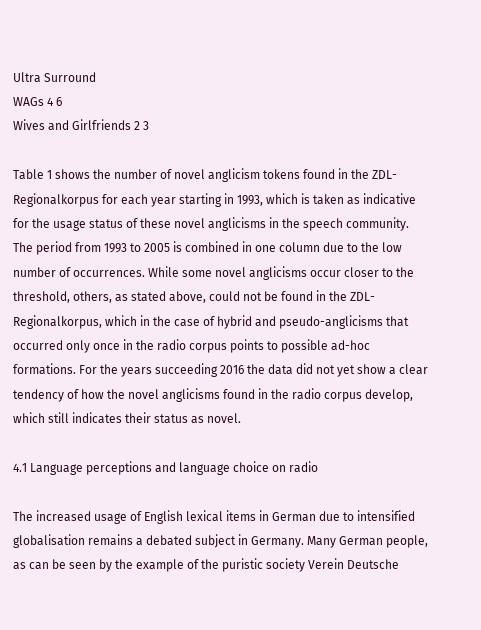Ultra Surround
WAGs 4 6
Wives and Girlfriends 2 3

Table 1 shows the number of novel anglicism tokens found in the ZDL-Regionalkorpus for each year starting in 1993, which is taken as indicative for the usage status of these novel anglicisms in the speech community. The period from 1993 to 2005 is combined in one column due to the low number of occurrences. While some novel anglicisms occur closer to the threshold, others, as stated above, could not be found in the ZDL-Regionalkorpus, which in the case of hybrid and pseudo-anglicisms that occurred only once in the radio corpus points to possible ad-hoc formations. For the years succeeding 2016 the data did not yet show a clear tendency of how the novel anglicisms found in the radio corpus develop, which still indicates their status as novel.

4.1 Language perceptions and language choice on radio

The increased usage of English lexical items in German due to intensified globalisation remains a debated subject in Germany. Many German people, as can be seen by the example of the puristic society Verein Deutsche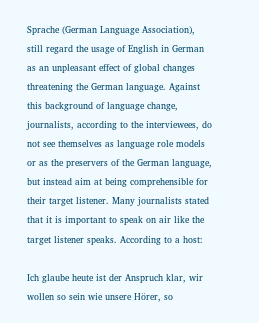Sprache (German Language Association), still regard the usage of English in German as an unpleasant effect of global changes threatening the German language. Against this background of language change, journalists, according to the interviewees, do not see themselves as language role models or as the preservers of the German language, but instead aim at being comprehensible for their target listener. Many journalists stated that it is important to speak on air like the target listener speaks. According to a host:

Ich glaube heute ist der Anspruch klar, wir wollen so sein wie unsere Hörer, so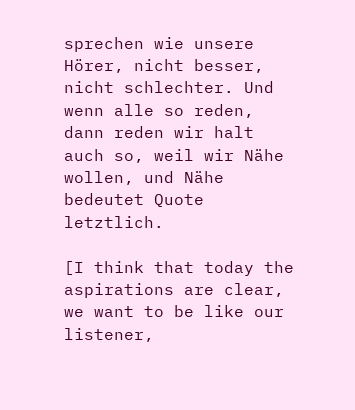sprechen wie unsere Hörer, nicht besser, nicht schlechter. Und wenn alle so reden, dann reden wir halt auch so, weil wir Nähe wollen, und Nähe bedeutet Quote letztlich.

[I think that today the aspirations are clear, we want to be like our listener,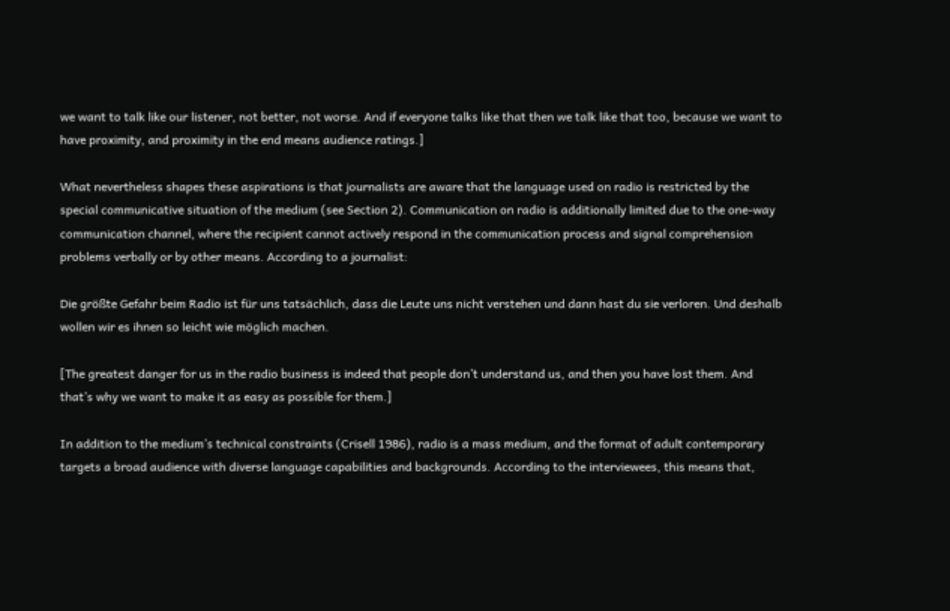we want to talk like our listener, not better, not worse. And if everyone talks like that then we talk like that too, because we want to have proximity, and proximity in the end means audience ratings.]

What nevertheless shapes these aspirations is that journalists are aware that the language used on radio is restricted by the special communicative situation of the medium (see Section 2). Communication on radio is additionally limited due to the one-way communication channel, where the recipient cannot actively respond in the communication process and signal comprehension problems verbally or by other means. According to a journalist:

Die größte Gefahr beim Radio ist für uns tatsächlich, dass die Leute uns nicht verstehen und dann hast du sie verloren. Und deshalb wollen wir es ihnen so leicht wie möglich machen.

[The greatest danger for us in the radio business is indeed that people don’t understand us, and then you have lost them. And that’s why we want to make it as easy as possible for them.]

In addition to the medium’s technical constraints (Crisell 1986), radio is a mass medium, and the format of adult contemporary targets a broad audience with diverse language capabilities and backgrounds. According to the interviewees, this means that,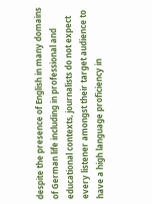despite the presence of English in many domains of German life including in professional and educational contexts, journalists do not expect every listener amongst their target audience to have a high language proficiency in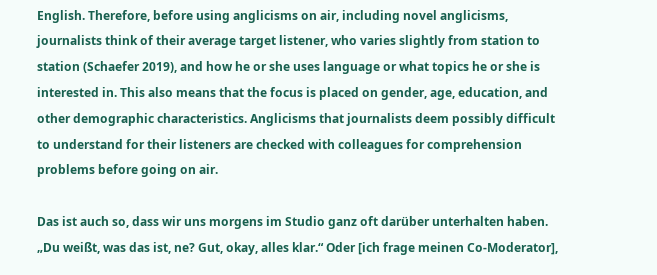English. Therefore, before using anglicisms on air, including novel anglicisms, journalists think of their average target listener, who varies slightly from station to station (Schaefer 2019), and how he or she uses language or what topics he or she is interested in. This also means that the focus is placed on gender, age, education, and other demographic characteristics. Anglicisms that journalists deem possibly difficult to understand for their listeners are checked with colleagues for comprehension problems before going on air.

Das ist auch so, dass wir uns morgens im Studio ganz oft darüber unterhalten haben. „Du weißt, was das ist, ne? Gut, okay, alles klar.“ Oder [ich frage meinen Co-Moderator],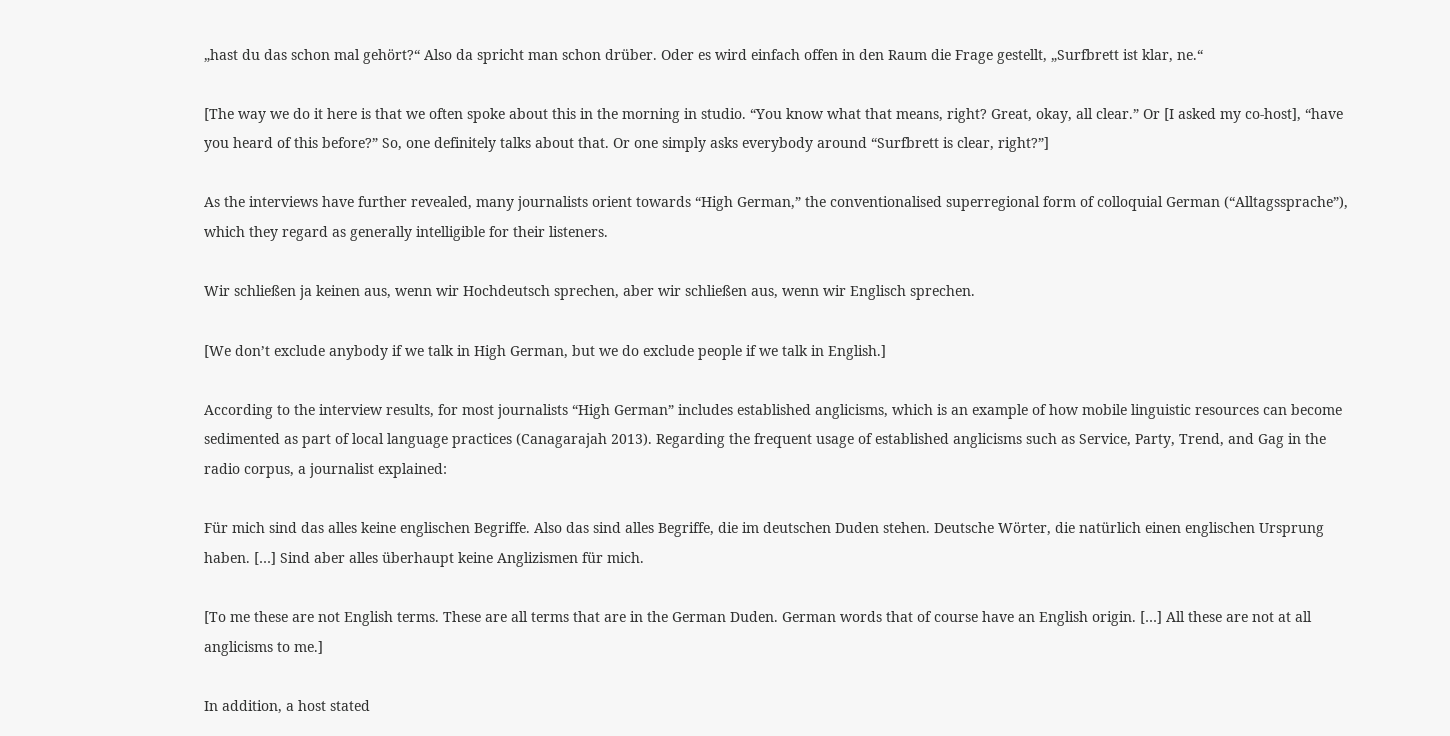„hast du das schon mal gehört?“ Also da spricht man schon drüber. Oder es wird einfach offen in den Raum die Frage gestellt, „Surfbrett ist klar, ne.“

[The way we do it here is that we often spoke about this in the morning in studio. “You know what that means, right? Great, okay, all clear.” Or [I asked my co-host], “have you heard of this before?” So, one definitely talks about that. Or one simply asks everybody around “Surfbrett is clear, right?”]

As the interviews have further revealed, many journalists orient towards “High German,” the conventionalised superregional form of colloquial German (“Alltagssprache”), which they regard as generally intelligible for their listeners.

Wir schließen ja keinen aus, wenn wir Hochdeutsch sprechen, aber wir schließen aus, wenn wir Englisch sprechen.

[We don’t exclude anybody if we talk in High German, but we do exclude people if we talk in English.]

According to the interview results, for most journalists “High German” includes established anglicisms, which is an example of how mobile linguistic resources can become sedimented as part of local language practices (Canagarajah 2013). Regarding the frequent usage of established anglicisms such as Service, Party, Trend, and Gag in the radio corpus, a journalist explained:

Für mich sind das alles keine englischen Begriffe. Also das sind alles Begriffe, die im deutschen Duden stehen. Deutsche Wörter, die natürlich einen englischen Ursprung haben. […] Sind aber alles überhaupt keine Anglizismen für mich.

[To me these are not English terms. These are all terms that are in the German Duden. German words that of course have an English origin. […] All these are not at all anglicisms to me.]

In addition, a host stated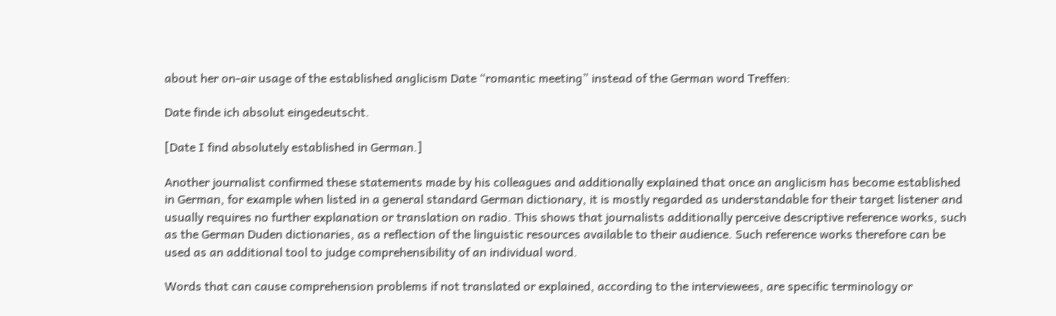about her on-air usage of the established anglicism Date “romantic meeting” instead of the German word Treffen:

Date finde ich absolut eingedeutscht.

[Date I find absolutely established in German.]

Another journalist confirmed these statements made by his colleagues and additionally explained that once an anglicism has become established in German, for example when listed in a general standard German dictionary, it is mostly regarded as understandable for their target listener and usually requires no further explanation or translation on radio. This shows that journalists additionally perceive descriptive reference works, such as the German Duden dictionaries, as a reflection of the linguistic resources available to their audience. Such reference works therefore can be used as an additional tool to judge comprehensibility of an individual word.

Words that can cause comprehension problems if not translated or explained, according to the interviewees, are specific terminology or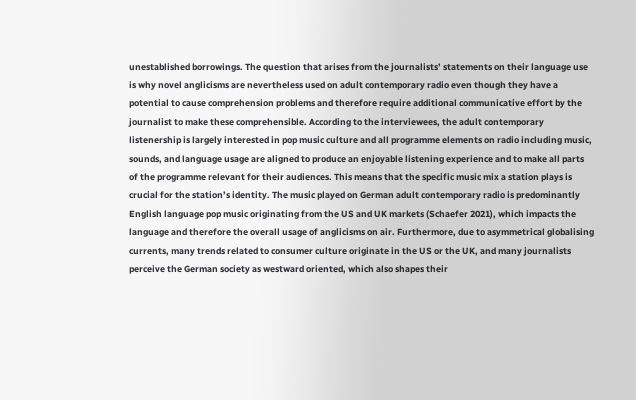unestablished borrowings. The question that arises from the journalists’ statements on their language use is why novel anglicisms are nevertheless used on adult contemporary radio even though they have a potential to cause comprehension problems and therefore require additional communicative effort by the journalist to make these comprehensible. According to the interviewees, the adult contemporary listenership is largely interested in pop music culture and all programme elements on radio including music, sounds, and language usage are aligned to produce an enjoyable listening experience and to make all parts of the programme relevant for their audiences. This means that the specific music mix a station plays is crucial for the station’s identity. The music played on German adult contemporary radio is predominantly English language pop music originating from the US and UK markets (Schaefer 2021), which impacts the language and therefore the overall usage of anglicisms on air. Furthermore, due to asymmetrical globalising currents, many trends related to consumer culture originate in the US or the UK, and many journalists perceive the German society as westward oriented, which also shapes their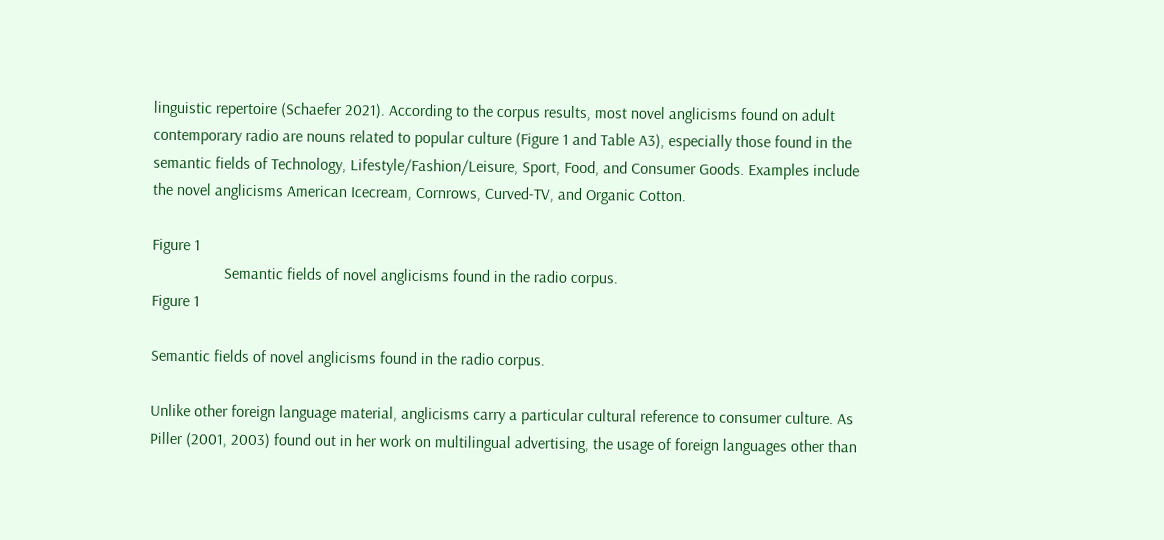linguistic repertoire (Schaefer 2021). According to the corpus results, most novel anglicisms found on adult contemporary radio are nouns related to popular culture (Figure 1 and Table A3), especially those found in the semantic fields of Technology, Lifestyle/Fashion/Leisure, Sport, Food, and Consumer Goods. Examples include the novel anglicisms American Icecream, Cornrows, Curved-TV, and Organic Cotton.

Figure 1
                  Semantic fields of novel anglicisms found in the radio corpus.
Figure 1

Semantic fields of novel anglicisms found in the radio corpus.

Unlike other foreign language material, anglicisms carry a particular cultural reference to consumer culture. As Piller (2001, 2003) found out in her work on multilingual advertising, the usage of foreign languages other than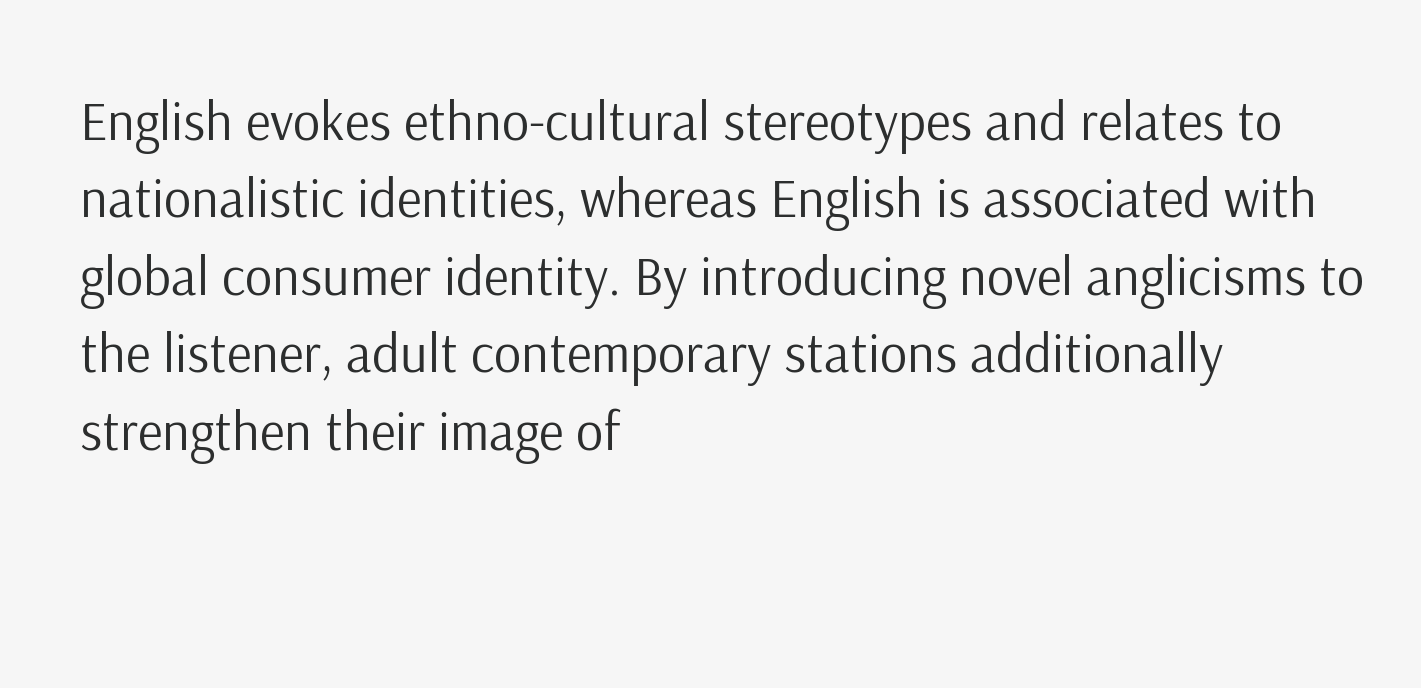English evokes ethno-cultural stereotypes and relates to nationalistic identities, whereas English is associated with global consumer identity. By introducing novel anglicisms to the listener, adult contemporary stations additionally strengthen their image of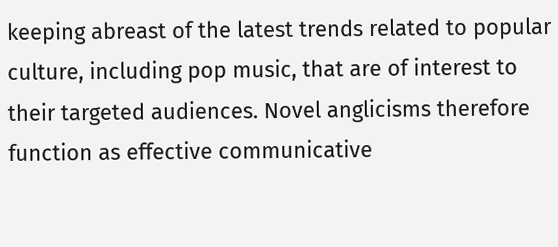keeping abreast of the latest trends related to popular culture, including pop music, that are of interest to their targeted audiences. Novel anglicisms therefore function as effective communicative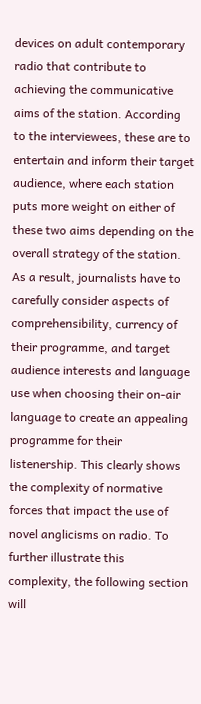devices on adult contemporary radio that contribute to achieving the communicative aims of the station. According to the interviewees, these are to entertain and inform their target audience, where each station puts more weight on either of these two aims depending on the overall strategy of the station. As a result, journalists have to carefully consider aspects of comprehensibility, currency of their programme, and target audience interests and language use when choosing their on-air language to create an appealing programme for their listenership. This clearly shows the complexity of normative forces that impact the use of novel anglicisms on radio. To further illustrate this complexity, the following section will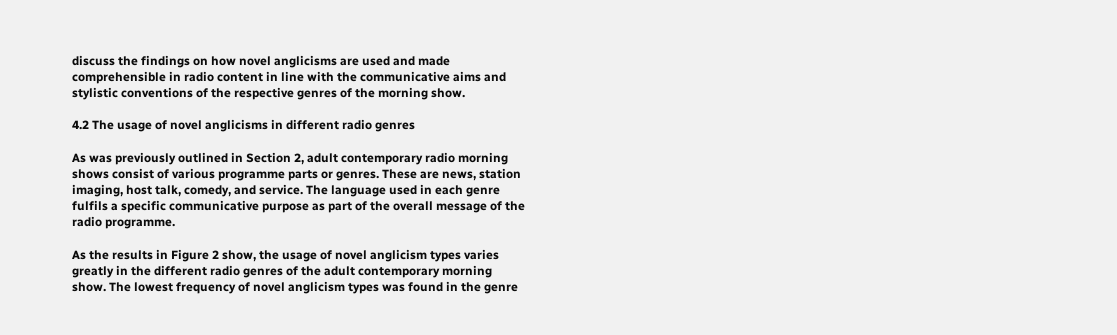discuss the findings on how novel anglicisms are used and made comprehensible in radio content in line with the communicative aims and stylistic conventions of the respective genres of the morning show.

4.2 The usage of novel anglicisms in different radio genres

As was previously outlined in Section 2, adult contemporary radio morning shows consist of various programme parts or genres. These are news, station imaging, host talk, comedy, and service. The language used in each genre fulfils a specific communicative purpose as part of the overall message of the radio programme.

As the results in Figure 2 show, the usage of novel anglicism types varies greatly in the different radio genres of the adult contemporary morning show. The lowest frequency of novel anglicism types was found in the genre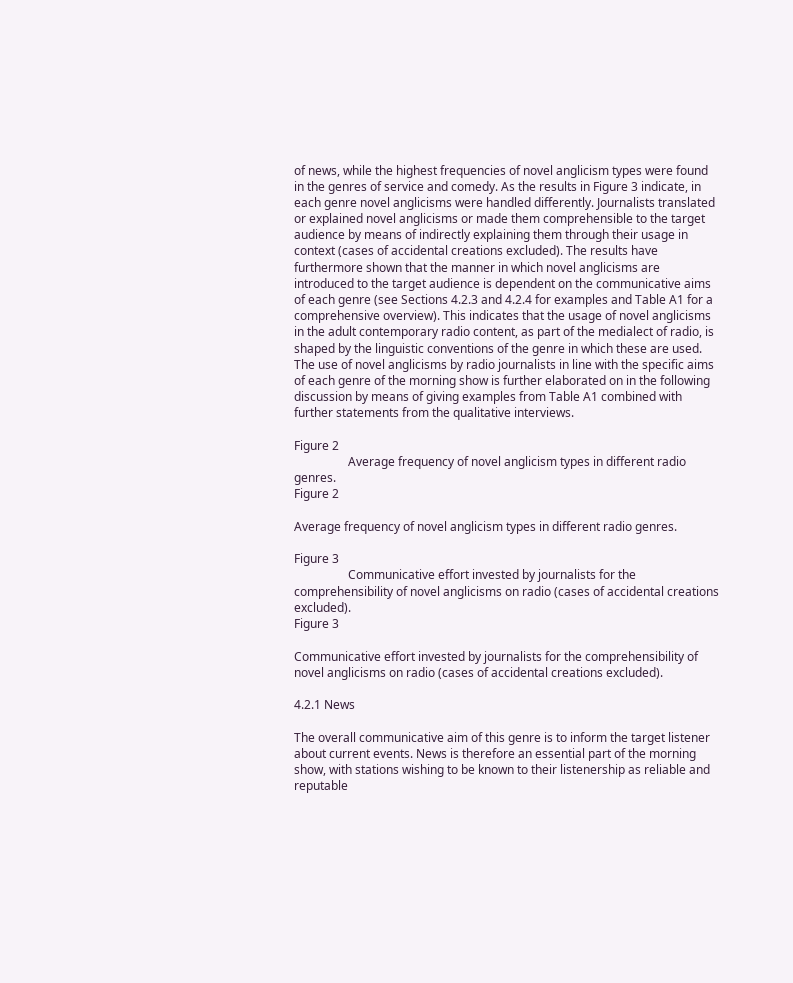of news, while the highest frequencies of novel anglicism types were found in the genres of service and comedy. As the results in Figure 3 indicate, in each genre novel anglicisms were handled differently. Journalists translated or explained novel anglicisms or made them comprehensible to the target audience by means of indirectly explaining them through their usage in context (cases of accidental creations excluded). The results have furthermore shown that the manner in which novel anglicisms are introduced to the target audience is dependent on the communicative aims of each genre (see Sections 4.2.3 and 4.2.4 for examples and Table A1 for a comprehensive overview). This indicates that the usage of novel anglicisms in the adult contemporary radio content, as part of the medialect of radio, is shaped by the linguistic conventions of the genre in which these are used. The use of novel anglicisms by radio journalists in line with the specific aims of each genre of the morning show is further elaborated on in the following discussion by means of giving examples from Table A1 combined with further statements from the qualitative interviews.

Figure 2
                  Average frequency of novel anglicism types in different radio genres.
Figure 2

Average frequency of novel anglicism types in different radio genres.

Figure 3
                  Communicative effort invested by journalists for the comprehensibility of novel anglicisms on radio (cases of accidental creations excluded).
Figure 3

Communicative effort invested by journalists for the comprehensibility of novel anglicisms on radio (cases of accidental creations excluded).

4.2.1 News

The overall communicative aim of this genre is to inform the target listener about current events. News is therefore an essential part of the morning show, with stations wishing to be known to their listenership as reliable and reputable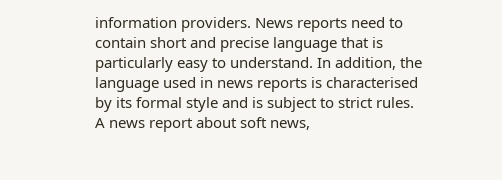information providers. News reports need to contain short and precise language that is particularly easy to understand. In addition, the language used in news reports is characterised by its formal style and is subject to strict rules. A news report about soft news,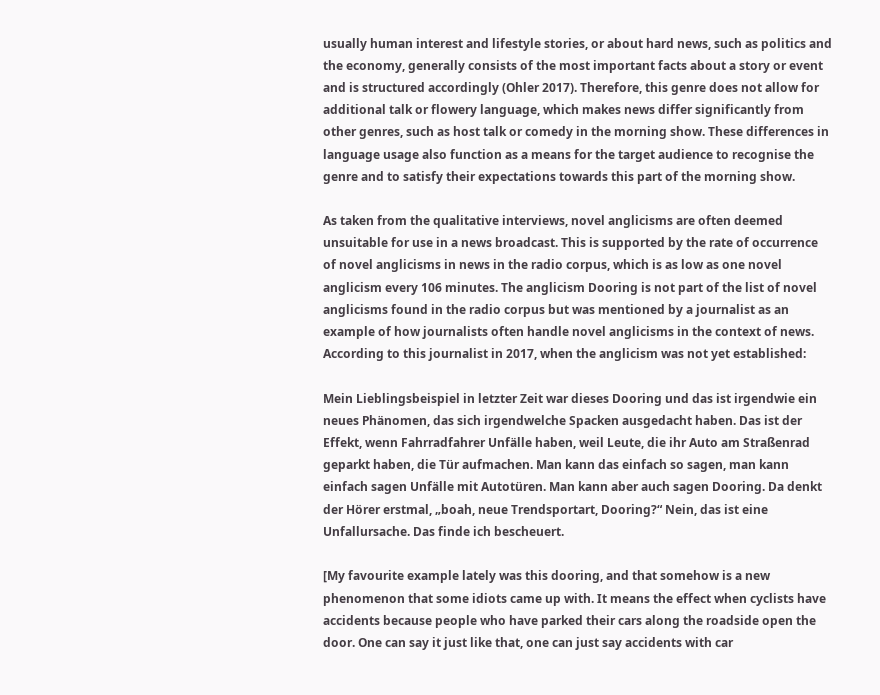usually human interest and lifestyle stories, or about hard news, such as politics and the economy, generally consists of the most important facts about a story or event and is structured accordingly (Ohler 2017). Therefore, this genre does not allow for additional talk or flowery language, which makes news differ significantly from other genres, such as host talk or comedy in the morning show. These differences in language usage also function as a means for the target audience to recognise the genre and to satisfy their expectations towards this part of the morning show.

As taken from the qualitative interviews, novel anglicisms are often deemed unsuitable for use in a news broadcast. This is supported by the rate of occurrence of novel anglicisms in news in the radio corpus, which is as low as one novel anglicism every 106 minutes. The anglicism Dooring is not part of the list of novel anglicisms found in the radio corpus but was mentioned by a journalist as an example of how journalists often handle novel anglicisms in the context of news. According to this journalist in 2017, when the anglicism was not yet established:

Mein Lieblingsbeispiel in letzter Zeit war dieses Dooring und das ist irgendwie ein neues Phänomen, das sich irgendwelche Spacken ausgedacht haben. Das ist der Effekt, wenn Fahrradfahrer Unfälle haben, weil Leute, die ihr Auto am Straßenrad geparkt haben, die Tür aufmachen. Man kann das einfach so sagen, man kann einfach sagen Unfälle mit Autotüren. Man kann aber auch sagen Dooring. Da denkt der Hörer erstmal, „boah, neue Trendsportart, Dooring?“ Nein, das ist eine Unfallursache. Das finde ich bescheuert.

[My favourite example lately was this dooring, and that somehow is a new phenomenon that some idiots came up with. It means the effect when cyclists have accidents because people who have parked their cars along the roadside open the door. One can say it just like that, one can just say accidents with car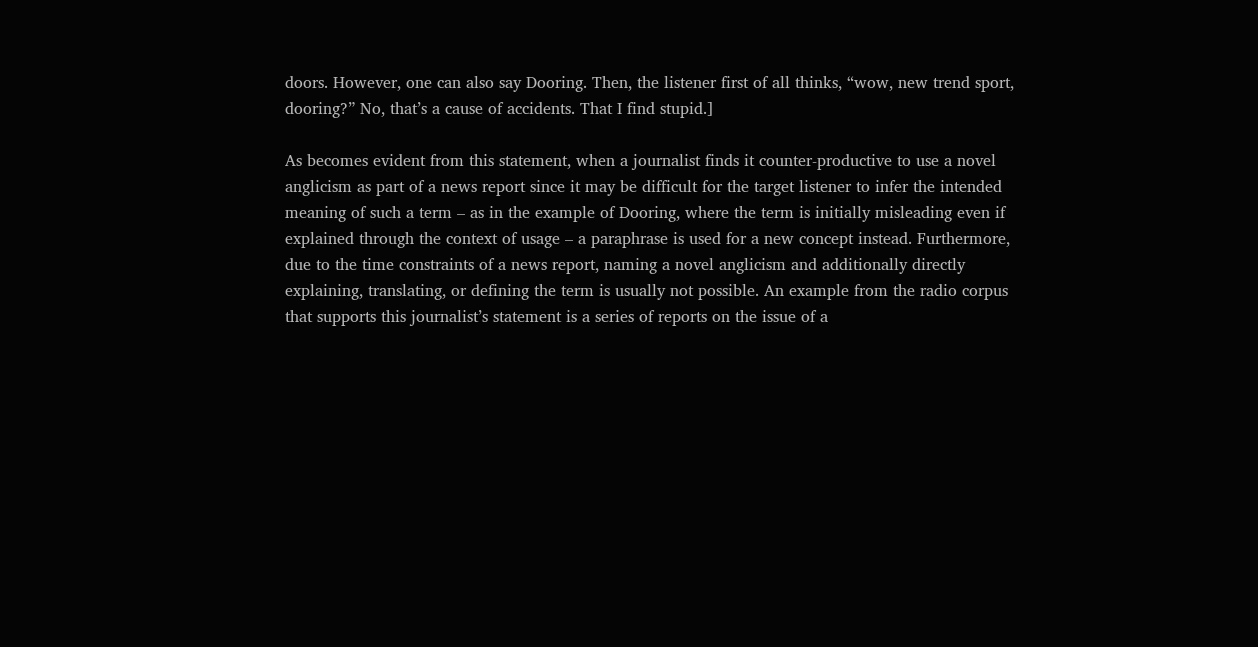doors. However, one can also say Dooring. Then, the listener first of all thinks, “wow, new trend sport, dooring?” No, that’s a cause of accidents. That I find stupid.]

As becomes evident from this statement, when a journalist finds it counter-productive to use a novel anglicism as part of a news report since it may be difficult for the target listener to infer the intended meaning of such a term – as in the example of Dooring, where the term is initially misleading even if explained through the context of usage – a paraphrase is used for a new concept instead. Furthermore, due to the time constraints of a news report, naming a novel anglicism and additionally directly explaining, translating, or defining the term is usually not possible. An example from the radio corpus that supports this journalist’s statement is a series of reports on the issue of a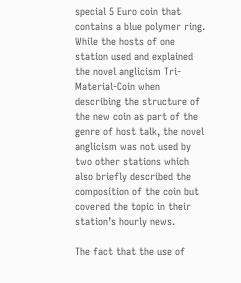special 5 Euro coin that contains a blue polymer ring. While the hosts of one station used and explained the novel anglicism Tri-Material-Coin when describing the structure of the new coin as part of the genre of host talk, the novel anglicism was not used by two other stations which also briefly described the composition of the coin but covered the topic in their station’s hourly news.

The fact that the use of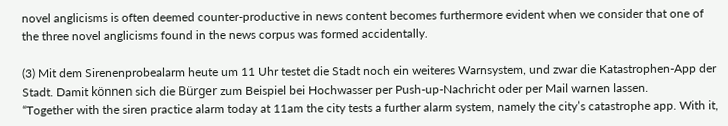novel anglicisms is often deemed counter-productive in news content becomes furthermore evident when we consider that one of the three novel anglicisms found in the news corpus was formed accidentally.

(3) Mit dem Sirenenprobealarm heute um 11 Uhr testet die Stadt noch ein weiteres Warnsystem, und zwar die Katastrophen-App der Stadt. Damit können sich die Bürger zum Beispiel bei Hochwasser per Push-up-Nachricht oder per Mail warnen lassen.
“Together with the siren practice alarm today at 11am the city tests a further alarm system, namely the city’s catastrophe app. With it,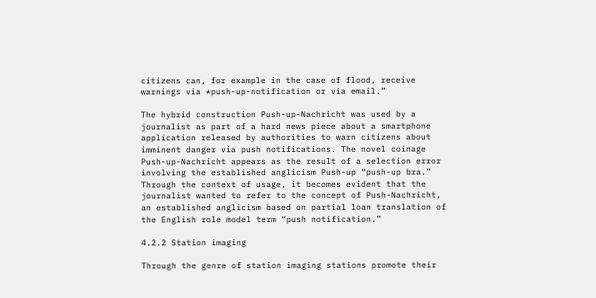citizens can, for example in the case of flood, receive warnings via *push-up-notification or via email.”

The hybrid construction Push-up-Nachricht was used by a journalist as part of a hard news piece about a smartphone application released by authorities to warn citizens about imminent danger via push notifications. The novel coinage Push-up-Nachricht appears as the result of a selection error involving the established anglicism Push-up “push-up bra.” Through the context of usage, it becomes evident that the journalist wanted to refer to the concept of Push-Nachricht, an established anglicism based on partial loan translation of the English role model term “push notification.”

4.2.2 Station imaging

Through the genre of station imaging stations promote their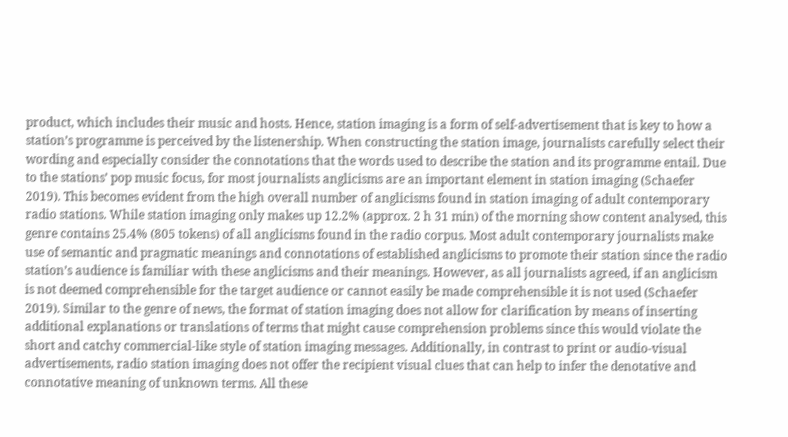product, which includes their music and hosts. Hence, station imaging is a form of self-advertisement that is key to how a station’s programme is perceived by the listenership. When constructing the station image, journalists carefully select their wording and especially consider the connotations that the words used to describe the station and its programme entail. Due to the stations’ pop music focus, for most journalists anglicisms are an important element in station imaging (Schaefer 2019). This becomes evident from the high overall number of anglicisms found in station imaging of adult contemporary radio stations. While station imaging only makes up 12.2% (approx. 2 h 31 min) of the morning show content analysed, this genre contains 25.4% (805 tokens) of all anglicisms found in the radio corpus. Most adult contemporary journalists make use of semantic and pragmatic meanings and connotations of established anglicisms to promote their station since the radio station’s audience is familiar with these anglicisms and their meanings. However, as all journalists agreed, if an anglicism is not deemed comprehensible for the target audience or cannot easily be made comprehensible it is not used (Schaefer 2019). Similar to the genre of news, the format of station imaging does not allow for clarification by means of inserting additional explanations or translations of terms that might cause comprehension problems since this would violate the short and catchy commercial-like style of station imaging messages. Additionally, in contrast to print or audio-visual advertisements, radio station imaging does not offer the recipient visual clues that can help to infer the denotative and connotative meaning of unknown terms. All these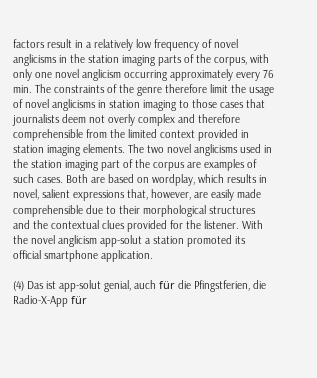factors result in a relatively low frequency of novel anglicisms in the station imaging parts of the corpus, with only one novel anglicism occurring approximately every 76 min. The constraints of the genre therefore limit the usage of novel anglicisms in station imaging to those cases that journalists deem not overly complex and therefore comprehensible from the limited context provided in station imaging elements. The two novel anglicisms used in the station imaging part of the corpus are examples of such cases. Both are based on wordplay, which results in novel, salient expressions that, however, are easily made comprehensible due to their morphological structures and the contextual clues provided for the listener. With the novel anglicism app-solut a station promoted its official smartphone application.

(4) Das ist app-solut genial, auch für die Pfingstferien, die Radio-X-App für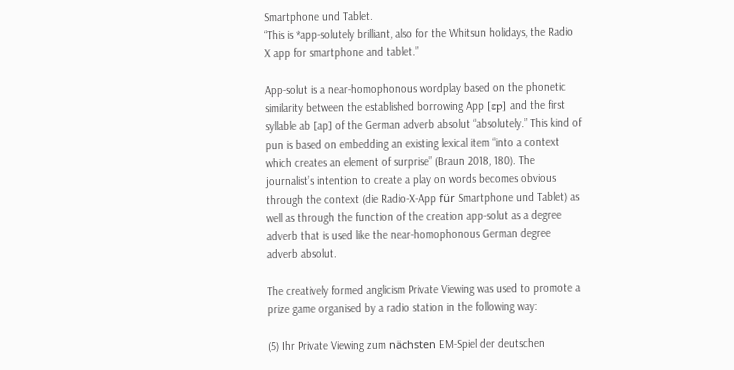Smartphone und Tablet.
“This is *app-solutely brilliant, also for the Whitsun holidays, the Radio X app for smartphone and tablet.”

App-solut is a near-homophonous wordplay based on the phonetic similarity between the established borrowing App [εp] and the first syllable ab [ap] of the German adverb absolut “absolutely.” This kind of pun is based on embedding an existing lexical item “into a context which creates an element of surprise” (Braun 2018, 180). The journalist’s intention to create a play on words becomes obvious through the context (die Radio-X-App für Smartphone und Tablet) as well as through the function of the creation app-solut as a degree adverb that is used like the near-homophonous German degree adverb absolut.

The creatively formed anglicism Private Viewing was used to promote a prize game organised by a radio station in the following way:

(5) Ihr Private Viewing zum nächsten EM-Spiel der deutschen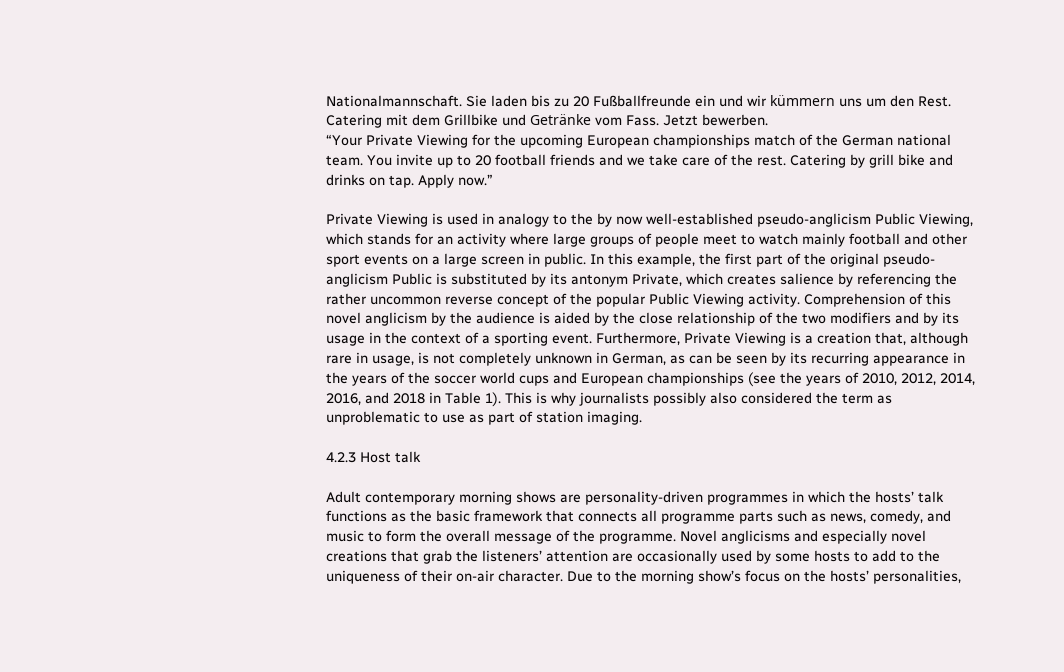Nationalmannschaft. Sie laden bis zu 20 Fußballfreunde ein und wir kümmern uns um den Rest. Catering mit dem Grillbike und Getränke vom Fass. Jetzt bewerben.
“Your Private Viewing for the upcoming European championships match of the German national team. You invite up to 20 football friends and we take care of the rest. Catering by grill bike and drinks on tap. Apply now.”

Private Viewing is used in analogy to the by now well-established pseudo-anglicism Public Viewing, which stands for an activity where large groups of people meet to watch mainly football and other sport events on a large screen in public. In this example, the first part of the original pseudo-anglicism Public is substituted by its antonym Private, which creates salience by referencing the rather uncommon reverse concept of the popular Public Viewing activity. Comprehension of this novel anglicism by the audience is aided by the close relationship of the two modifiers and by its usage in the context of a sporting event. Furthermore, Private Viewing is a creation that, although rare in usage, is not completely unknown in German, as can be seen by its recurring appearance in the years of the soccer world cups and European championships (see the years of 2010, 2012, 2014, 2016, and 2018 in Table 1). This is why journalists possibly also considered the term as unproblematic to use as part of station imaging.

4.2.3 Host talk

Adult contemporary morning shows are personality-driven programmes in which the hosts’ talk functions as the basic framework that connects all programme parts such as news, comedy, and music to form the overall message of the programme. Novel anglicisms and especially novel creations that grab the listeners’ attention are occasionally used by some hosts to add to the uniqueness of their on-air character. Due to the morning show’s focus on the hosts’ personalities,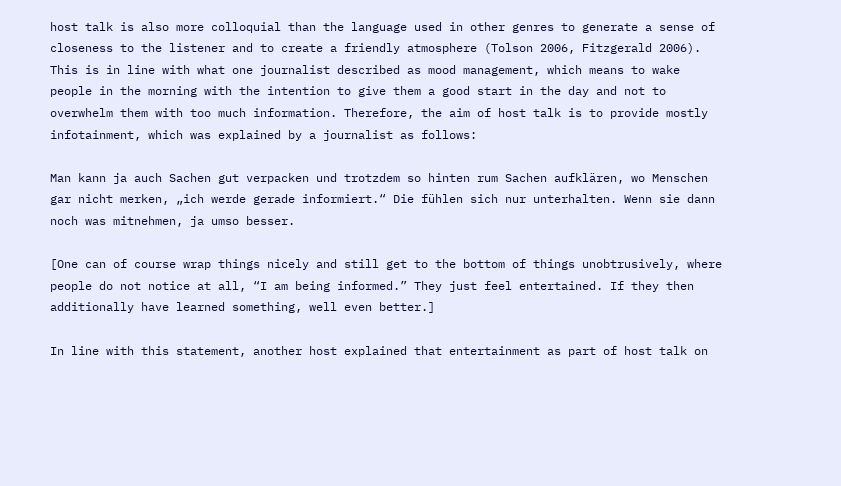host talk is also more colloquial than the language used in other genres to generate a sense of closeness to the listener and to create a friendly atmosphere (Tolson 2006, Fitzgerald 2006). This is in line with what one journalist described as mood management, which means to wake people in the morning with the intention to give them a good start in the day and not to overwhelm them with too much information. Therefore, the aim of host talk is to provide mostly infotainment, which was explained by a journalist as follows:

Man kann ja auch Sachen gut verpacken und trotzdem so hinten rum Sachen aufklären, wo Menschen gar nicht merken, „ich werde gerade informiert.“ Die fühlen sich nur unterhalten. Wenn sie dann noch was mitnehmen, ja umso besser.

[One can of course wrap things nicely and still get to the bottom of things unobtrusively, where people do not notice at all, “I am being informed.” They just feel entertained. If they then additionally have learned something, well even better.]

In line with this statement, another host explained that entertainment as part of host talk on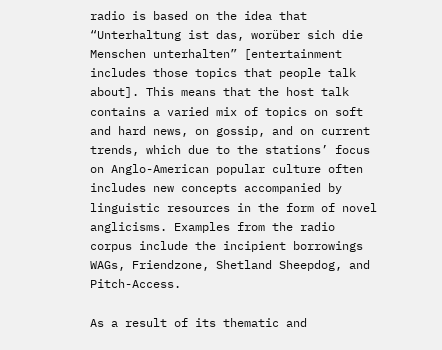radio is based on the idea that “Unterhaltung ist das, worüber sich die Menschen unterhalten” [entertainment includes those topics that people talk about]. This means that the host talk contains a varied mix of topics on soft and hard news, on gossip, and on current trends, which due to the stations’ focus on Anglo-American popular culture often includes new concepts accompanied by linguistic resources in the form of novel anglicisms. Examples from the radio corpus include the incipient borrowings WAGs, Friendzone, Shetland Sheepdog, and Pitch-Access.

As a result of its thematic and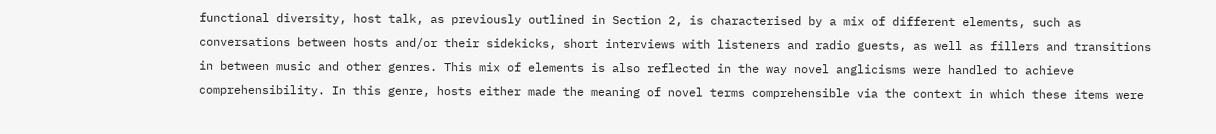functional diversity, host talk, as previously outlined in Section 2, is characterised by a mix of different elements, such as conversations between hosts and/or their sidekicks, short interviews with listeners and radio guests, as well as fillers and transitions in between music and other genres. This mix of elements is also reflected in the way novel anglicisms were handled to achieve comprehensibility. In this genre, hosts either made the meaning of novel terms comprehensible via the context in which these items were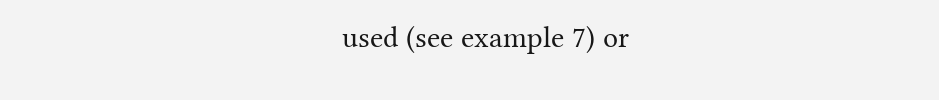used (see example 7) or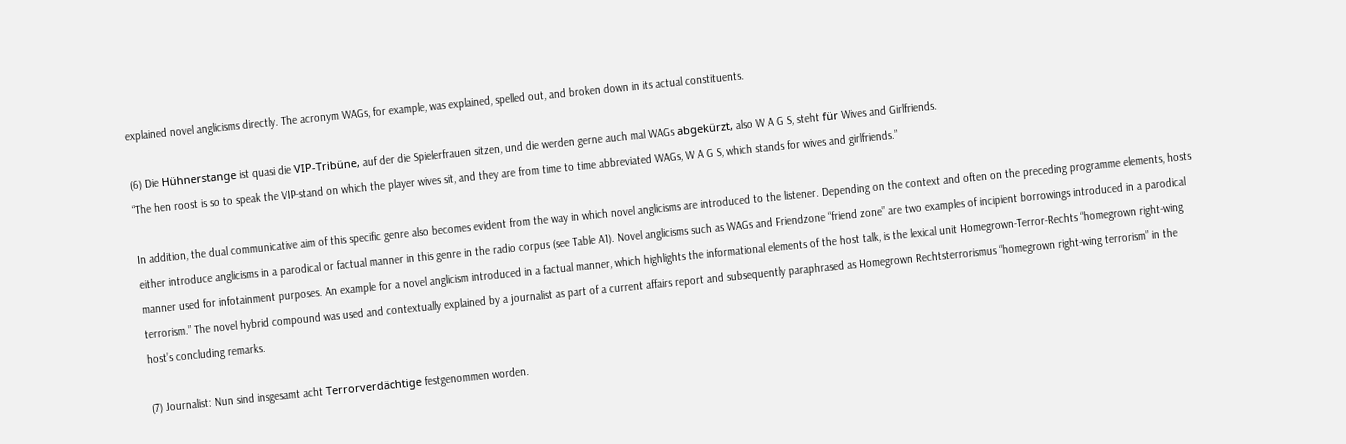explained novel anglicisms directly. The acronym WAGs, for example, was explained, spelled out, and broken down in its actual constituents.

(6) Die Hühnerstange ist quasi die VIP-Tribüne, auf der die Spielerfrauen sitzen, und die werden gerne auch mal WAGs abgekürzt, also W A G S, steht für Wives and Girlfriends.
“The hen roost is so to speak the VIP-stand on which the player wives sit, and they are from time to time abbreviated WAGs, W A G S, which stands for wives and girlfriends.”

In addition, the dual communicative aim of this specific genre also becomes evident from the way in which novel anglicisms are introduced to the listener. Depending on the context and often on the preceding programme elements, hosts either introduce anglicisms in a parodical or factual manner in this genre in the radio corpus (see Table A1). Novel anglicisms such as WAGs and Friendzone “friend zone” are two examples of incipient borrowings introduced in a parodical manner used for infotainment purposes. An example for a novel anglicism introduced in a factual manner, which highlights the informational elements of the host talk, is the lexical unit Homegrown-Terror-Rechts “homegrown right-wing terrorism.” The novel hybrid compound was used and contextually explained by a journalist as part of a current affairs report and subsequently paraphrased as Homegrown Rechtsterrorismus “homegrown right-wing terrorism” in the host’s concluding remarks.

(7) Journalist: Nun sind insgesamt acht Terrorverdächtige festgenommen worden.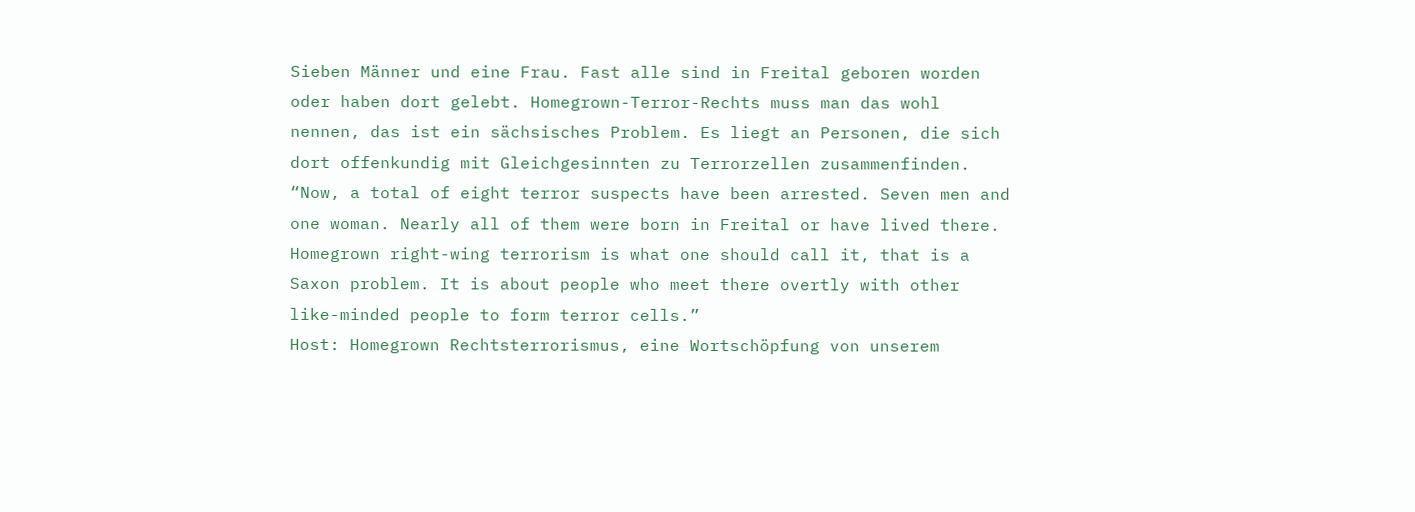Sieben Männer und eine Frau. Fast alle sind in Freital geboren worden
oder haben dort gelebt. Homegrown-Terror-Rechts muss man das wohl
nennen, das ist ein sächsisches Problem. Es liegt an Personen, die sich
dort offenkundig mit Gleichgesinnten zu Terrorzellen zusammenfinden.
“Now, a total of eight terror suspects have been arrested. Seven men and
one woman. Nearly all of them were born in Freital or have lived there.
Homegrown right-wing terrorism is what one should call it, that is a
Saxon problem. It is about people who meet there overtly with other
like-minded people to form terror cells.”
Host: Homegrown Rechtsterrorismus, eine Wortschöpfung von unserem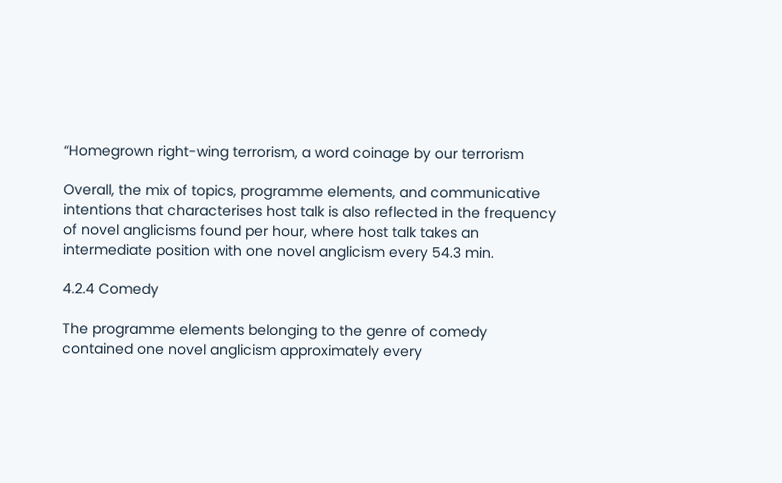“Homegrown right-wing terrorism, a word coinage by our terrorism

Overall, the mix of topics, programme elements, and communicative intentions that characterises host talk is also reflected in the frequency of novel anglicisms found per hour, where host talk takes an intermediate position with one novel anglicism every 54.3 min.

4.2.4 Comedy

The programme elements belonging to the genre of comedy contained one novel anglicism approximately every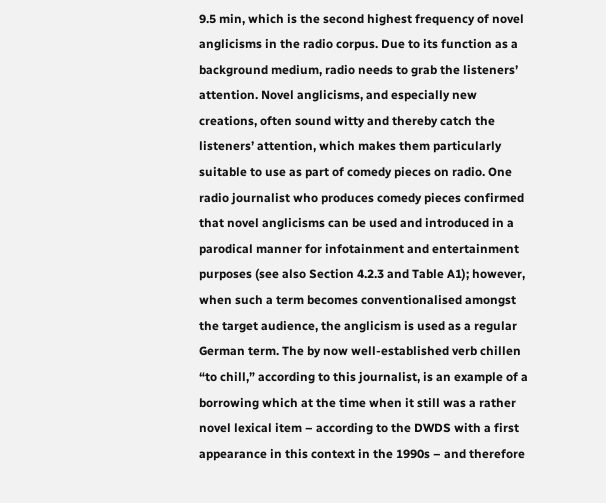9.5 min, which is the second highest frequency of novel anglicisms in the radio corpus. Due to its function as a background medium, radio needs to grab the listeners’ attention. Novel anglicisms, and especially new creations, often sound witty and thereby catch the listeners’ attention, which makes them particularly suitable to use as part of comedy pieces on radio. One radio journalist who produces comedy pieces confirmed that novel anglicisms can be used and introduced in a parodical manner for infotainment and entertainment purposes (see also Section 4.2.3 and Table A1); however, when such a term becomes conventionalised amongst the target audience, the anglicism is used as a regular German term. The by now well-established verb chillen “to chill,” according to this journalist, is an example of a borrowing which at the time when it still was a rather novel lexical item – according to the DWDS with a first appearance in this context in the 1990s – and therefore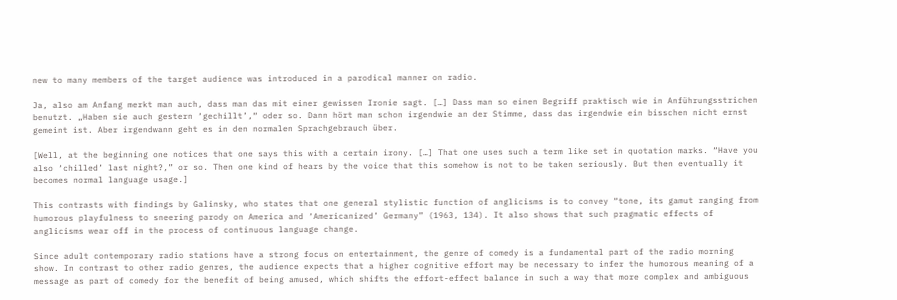new to many members of the target audience was introduced in a parodical manner on radio.

Ja, also am Anfang merkt man auch, dass man das mit einer gewissen Ironie sagt. […] Dass man so einen Begriff praktisch wie in Anführungsstrichen benutzt. „Haben sie auch gestern ‘gechillt’,“ oder so. Dann hört man schon irgendwie an der Stimme, dass das irgendwie ein bisschen nicht ernst gemeint ist. Aber irgendwann geht es in den normalen Sprachgebrauch über.

[Well, at the beginning one notices that one says this with a certain irony. […] That one uses such a term like set in quotation marks. “Have you also ‘chilled’ last night?,” or so. Then one kind of hears by the voice that this somehow is not to be taken seriously. But then eventually it becomes normal language usage.]

This contrasts with findings by Galinsky, who states that one general stylistic function of anglicisms is to convey “tone, its gamut ranging from humorous playfulness to sneering parody on America and ‘Americanized’ Germany” (1963, 134). It also shows that such pragmatic effects of anglicisms wear off in the process of continuous language change.

Since adult contemporary radio stations have a strong focus on entertainment, the genre of comedy is a fundamental part of the radio morning show. In contrast to other radio genres, the audience expects that a higher cognitive effort may be necessary to infer the humorous meaning of a message as part of comedy for the benefit of being amused, which shifts the effort-effect balance in such a way that more complex and ambiguous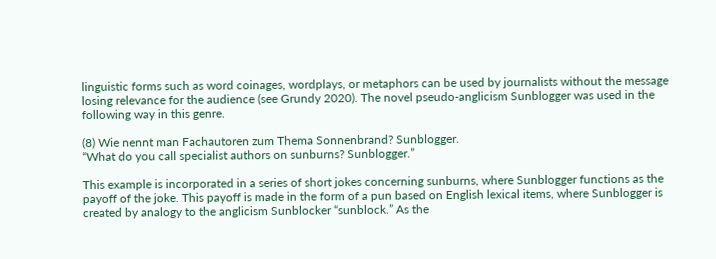linguistic forms such as word coinages, wordplays, or metaphors can be used by journalists without the message losing relevance for the audience (see Grundy 2020). The novel pseudo-anglicism Sunblogger was used in the following way in this genre.

(8) Wie nennt man Fachautoren zum Thema Sonnenbrand? Sunblogger.
“What do you call specialist authors on sunburns? Sunblogger.”

This example is incorporated in a series of short jokes concerning sunburns, where Sunblogger functions as the payoff of the joke. This payoff is made in the form of a pun based on English lexical items, where Sunblogger is created by analogy to the anglicism Sunblocker “sunblock.” As the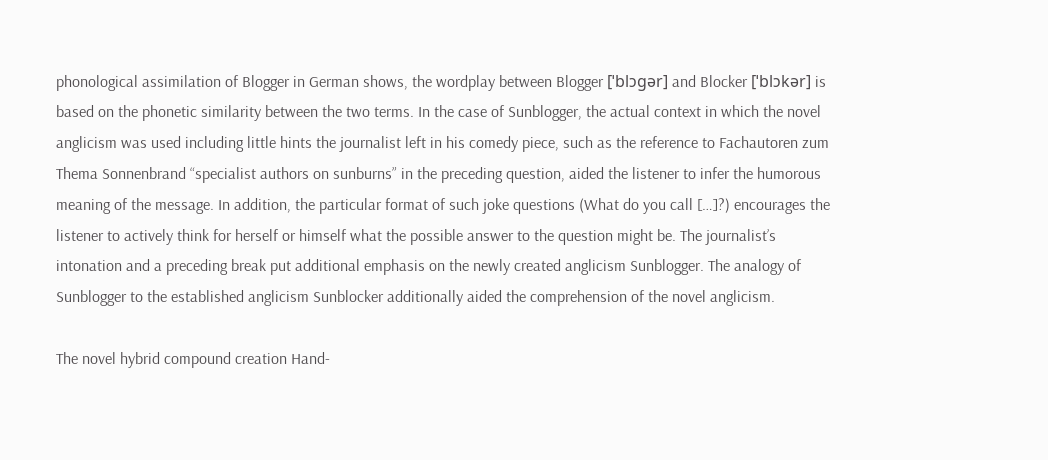phonological assimilation of Blogger in German shows, the wordplay between Blogger [ˈblɔgər] and Blocker [ˈblɔkər] is based on the phonetic similarity between the two terms. In the case of Sunblogger, the actual context in which the novel anglicism was used including little hints the journalist left in his comedy piece, such as the reference to Fachautoren zum Thema Sonnenbrand “specialist authors on sunburns” in the preceding question, aided the listener to infer the humorous meaning of the message. In addition, the particular format of such joke questions (What do you call […]?) encourages the listener to actively think for herself or himself what the possible answer to the question might be. The journalist’s intonation and a preceding break put additional emphasis on the newly created anglicism Sunblogger. The analogy of Sunblogger to the established anglicism Sunblocker additionally aided the comprehension of the novel anglicism.

The novel hybrid compound creation Hand-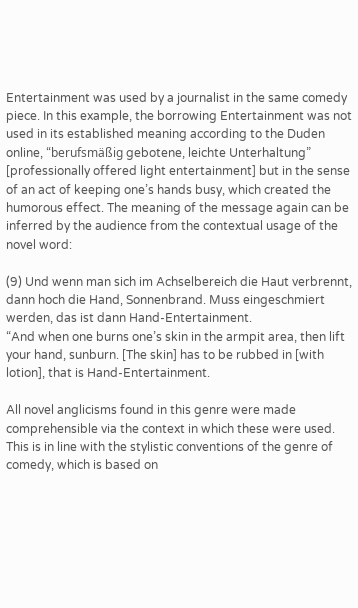Entertainment was used by a journalist in the same comedy piece. In this example, the borrowing Entertainment was not used in its established meaning according to the Duden online, “berufsmäßig gebotene, leichte Unterhaltung” [professionally offered light entertainment] but in the sense of an act of keeping one’s hands busy, which created the humorous effect. The meaning of the message again can be inferred by the audience from the contextual usage of the novel word:

(9) Und wenn man sich im Achselbereich die Haut verbrennt, dann hoch die Hand, Sonnenbrand. Muss eingeschmiert werden, das ist dann Hand-Entertainment.
“And when one burns one’s skin in the armpit area, then lift your hand, sunburn. [The skin] has to be rubbed in [with lotion], that is Hand-Entertainment.

All novel anglicisms found in this genre were made comprehensible via the context in which these were used. This is in line with the stylistic conventions of the genre of comedy, which is based on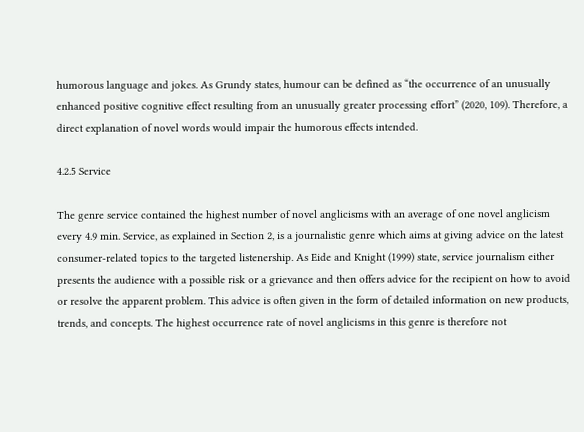humorous language and jokes. As Grundy states, humour can be defined as “the occurrence of an unusually enhanced positive cognitive effect resulting from an unusually greater processing effort” (2020, 109). Therefore, a direct explanation of novel words would impair the humorous effects intended.

4.2.5 Service

The genre service contained the highest number of novel anglicisms with an average of one novel anglicism every 4.9 min. Service, as explained in Section 2, is a journalistic genre which aims at giving advice on the latest consumer-related topics to the targeted listenership. As Eide and Knight (1999) state, service journalism either presents the audience with a possible risk or a grievance and then offers advice for the recipient on how to avoid or resolve the apparent problem. This advice is often given in the form of detailed information on new products, trends, and concepts. The highest occurrence rate of novel anglicisms in this genre is therefore not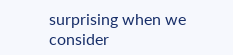surprising when we consider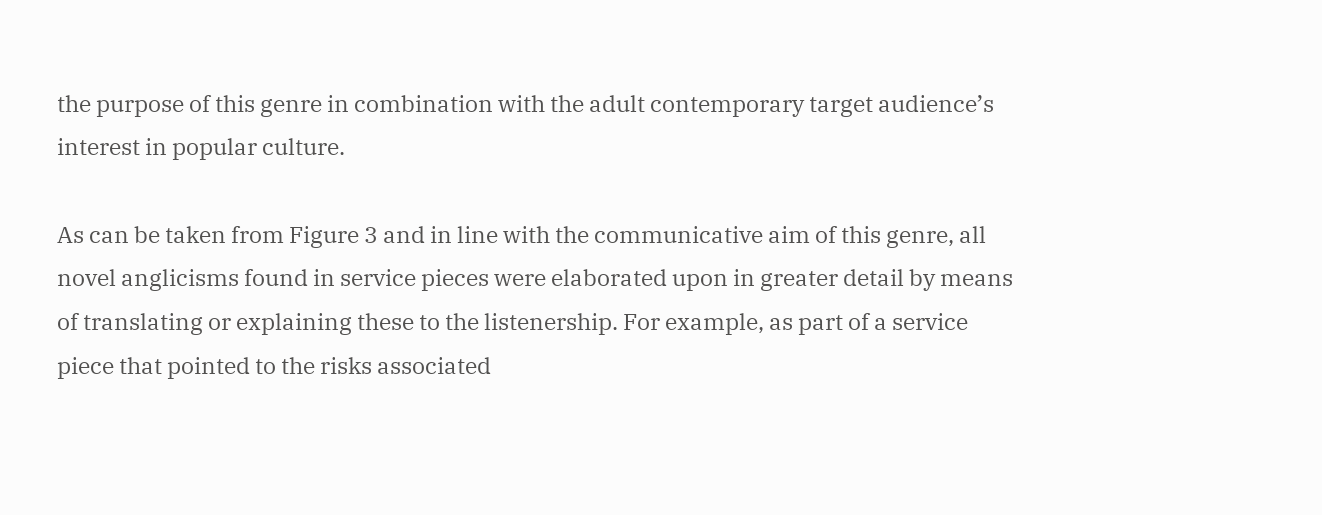the purpose of this genre in combination with the adult contemporary target audience’s interest in popular culture.

As can be taken from Figure 3 and in line with the communicative aim of this genre, all novel anglicisms found in service pieces were elaborated upon in greater detail by means of translating or explaining these to the listenership. For example, as part of a service piece that pointed to the risks associated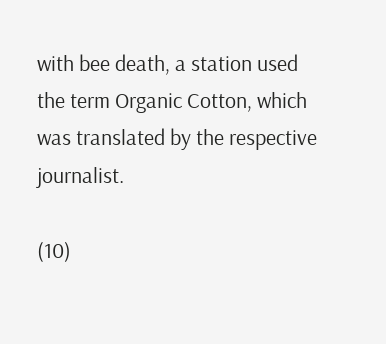with bee death, a station used the term Organic Cotton, which was translated by the respective journalist.

(10)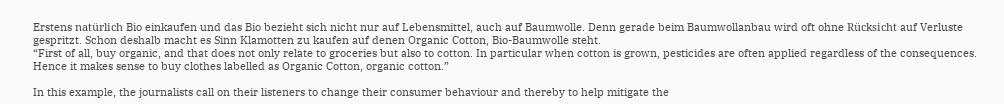Erstens natürlich Bio einkaufen und das Bio bezieht sich nicht nur auf Lebensmittel, auch auf Baumwolle. Denn gerade beim Baumwollanbau wird oft ohne Rücksicht auf Verluste gespritzt. Schon deshalb macht es Sinn Klamotten zu kaufen auf denen Organic Cotton, Bio-Baumwolle steht.
“First of all, buy organic, and that does not only relate to groceries but also to cotton. In particular when cotton is grown, pesticides are often applied regardless of the consequences. Hence it makes sense to buy clothes labelled as Organic Cotton, organic cotton.”

In this example, the journalists call on their listeners to change their consumer behaviour and thereby to help mitigate the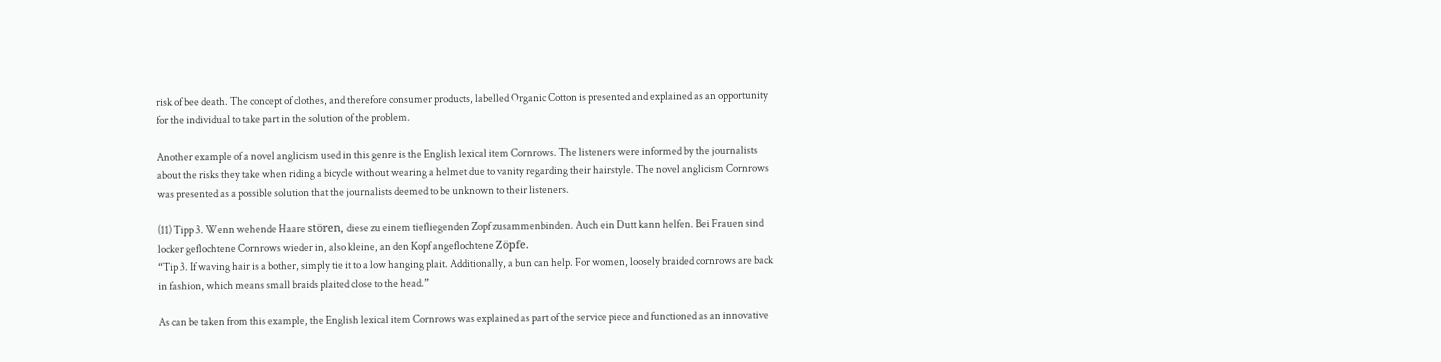risk of bee death. The concept of clothes, and therefore consumer products, labelled Organic Cotton is presented and explained as an opportunity for the individual to take part in the solution of the problem.

Another example of a novel anglicism used in this genre is the English lexical item Cornrows. The listeners were informed by the journalists about the risks they take when riding a bicycle without wearing a helmet due to vanity regarding their hairstyle. The novel anglicism Cornrows was presented as a possible solution that the journalists deemed to be unknown to their listeners.

(11) Tipp 3. Wenn wehende Haare stören, diese zu einem tiefliegenden Zopf zusammenbinden. Auch ein Dutt kann helfen. Bei Frauen sind locker geflochtene Cornrows wieder in, also kleine, an den Kopf angeflochtene Zöpfe.
“Tip 3. If waving hair is a bother, simply tie it to a low hanging plait. Additionally, a bun can help. For women, loosely braided cornrows are back in fashion, which means small braids plaited close to the head.”

As can be taken from this example, the English lexical item Cornrows was explained as part of the service piece and functioned as an innovative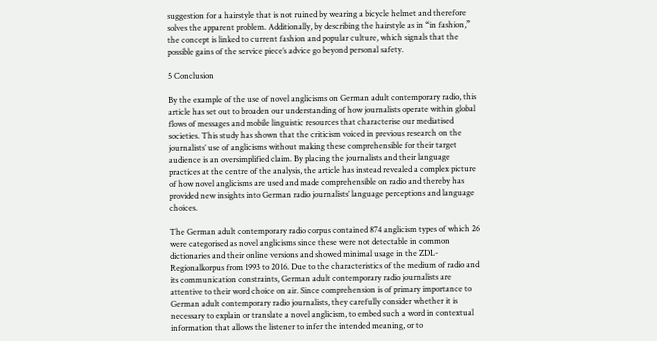suggestion for a hairstyle that is not ruined by wearing a bicycle helmet and therefore solves the apparent problem. Additionally, by describing the hairstyle as in “in fashion,” the concept is linked to current fashion and popular culture, which signals that the possible gains of the service piece’s advice go beyond personal safety.

5 Conclusion

By the example of the use of novel anglicisms on German adult contemporary radio, this article has set out to broaden our understanding of how journalists operate within global flows of messages and mobile linguistic resources that characterise our mediatised societies. This study has shown that the criticism voiced in previous research on the journalists’ use of anglicisms without making these comprehensible for their target audience is an oversimplified claim. By placing the journalists and their language practices at the centre of the analysis, the article has instead revealed a complex picture of how novel anglicisms are used and made comprehensible on radio and thereby has provided new insights into German radio journalists’ language perceptions and language choices.

The German adult contemporary radio corpus contained 874 anglicism types of which 26 were categorised as novel anglicisms since these were not detectable in common dictionaries and their online versions and showed minimal usage in the ZDL-Regionalkorpus from 1993 to 2016. Due to the characteristics of the medium of radio and its communication constraints, German adult contemporary radio journalists are attentive to their word choice on air. Since comprehension is of primary importance to German adult contemporary radio journalists, they carefully consider whether it is necessary to explain or translate a novel anglicism, to embed such a word in contextual information that allows the listener to infer the intended meaning, or to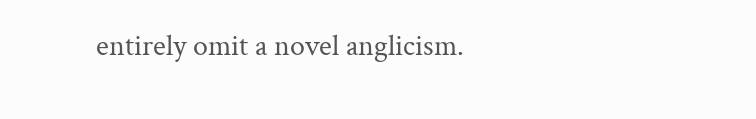entirely omit a novel anglicism.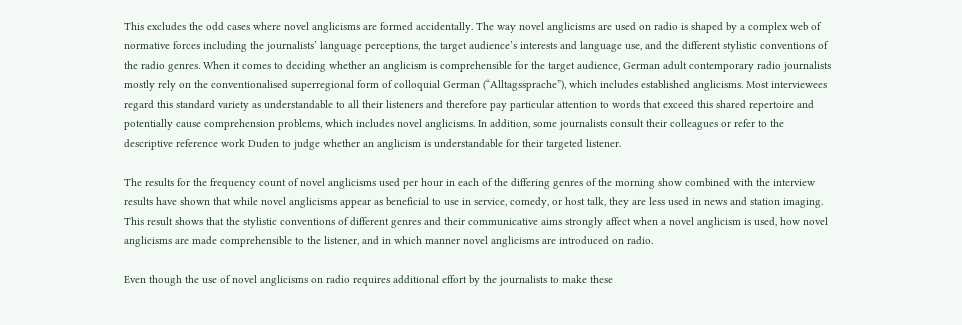This excludes the odd cases where novel anglicisms are formed accidentally. The way novel anglicisms are used on radio is shaped by a complex web of normative forces including the journalists’ language perceptions, the target audience’s interests and language use, and the different stylistic conventions of the radio genres. When it comes to deciding whether an anglicism is comprehensible for the target audience, German adult contemporary radio journalists mostly rely on the conventionalised superregional form of colloquial German (“Alltagssprache”), which includes established anglicisms. Most interviewees regard this standard variety as understandable to all their listeners and therefore pay particular attention to words that exceed this shared repertoire and potentially cause comprehension problems, which includes novel anglicisms. In addition, some journalists consult their colleagues or refer to the descriptive reference work Duden to judge whether an anglicism is understandable for their targeted listener.

The results for the frequency count of novel anglicisms used per hour in each of the differing genres of the morning show combined with the interview results have shown that while novel anglicisms appear as beneficial to use in service, comedy, or host talk, they are less used in news and station imaging. This result shows that the stylistic conventions of different genres and their communicative aims strongly affect when a novel anglicism is used, how novel anglicisms are made comprehensible to the listener, and in which manner novel anglicisms are introduced on radio.

Even though the use of novel anglicisms on radio requires additional effort by the journalists to make these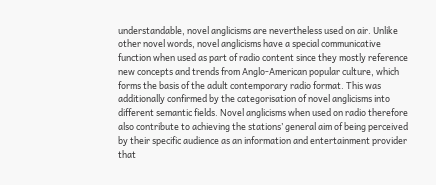understandable, novel anglicisms are nevertheless used on air. Unlike other novel words, novel anglicisms have a special communicative function when used as part of radio content since they mostly reference new concepts and trends from Anglo-American popular culture, which forms the basis of the adult contemporary radio format. This was additionally confirmed by the categorisation of novel anglicisms into different semantic fields. Novel anglicisms when used on radio therefore also contribute to achieving the stations’ general aim of being perceived by their specific audience as an information and entertainment provider that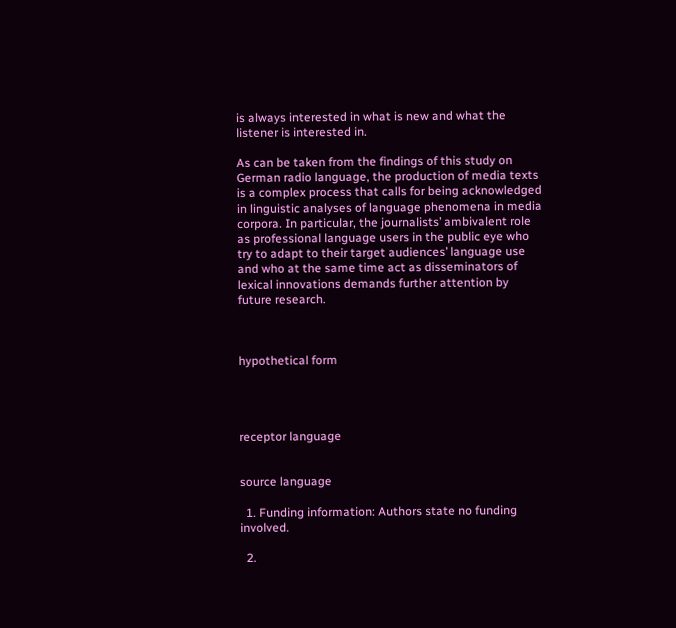is always interested in what is new and what the listener is interested in.

As can be taken from the findings of this study on German radio language, the production of media texts is a complex process that calls for being acknowledged in linguistic analyses of language phenomena in media corpora. In particular, the journalists’ ambivalent role as professional language users in the public eye who try to adapt to their target audiences’ language use and who at the same time act as disseminators of lexical innovations demands further attention by future research.



hypothetical form




receptor language


source language

  1. Funding information: Authors state no funding involved.

  2.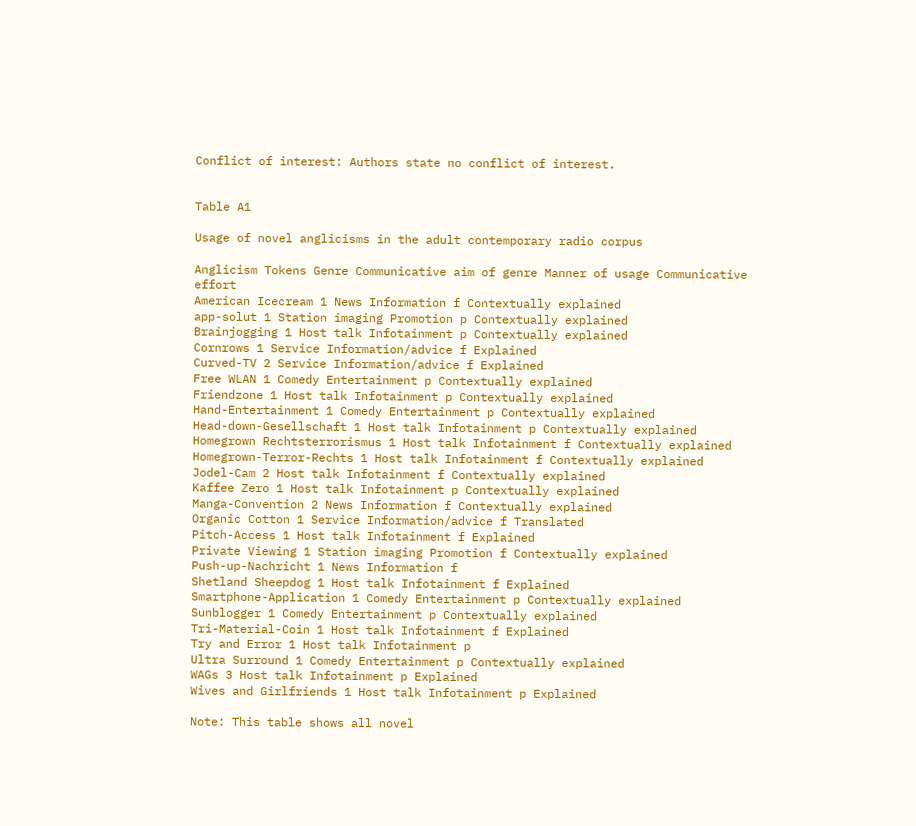Conflict of interest: Authors state no conflict of interest.


Table A1

Usage of novel anglicisms in the adult contemporary radio corpus

Anglicism Tokens Genre Communicative aim of genre Manner of usage Communicative effort
American Icecream 1 News Information f Contextually explained
app-solut 1 Station imaging Promotion p Contextually explained
Brainjogging 1 Host talk Infotainment p Contextually explained
Cornrows 1 Service Information/advice f Explained
Curved-TV 2 Service Information/advice f Explained
Free WLAN 1 Comedy Entertainment p Contextually explained
Friendzone 1 Host talk Infotainment p Contextually explained
Hand-Entertainment 1 Comedy Entertainment p Contextually explained
Head-down-Gesellschaft 1 Host talk Infotainment p Contextually explained
Homegrown Rechtsterrorismus 1 Host talk Infotainment f Contextually explained
Homegrown-Terror-Rechts 1 Host talk Infotainment f Contextually explained
Jodel-Cam 2 Host talk Infotainment f Contextually explained
Kaffee Zero 1 Host talk Infotainment p Contextually explained
Manga-Convention 2 News Information f Contextually explained
Organic Cotton 1 Service Information/advice f Translated
Pitch-Access 1 Host talk Infotainment f Explained
Private Viewing 1 Station imaging Promotion f Contextually explained
Push-up-Nachricht 1 News Information f
Shetland Sheepdog 1 Host talk Infotainment f Explained
Smartphone-Application 1 Comedy Entertainment p Contextually explained
Sunblogger 1 Comedy Entertainment p Contextually explained
Tri-Material-Coin 1 Host talk Infotainment f Explained
Try and Error 1 Host talk Infotainment p
Ultra Surround 1 Comedy Entertainment p Contextually explained
WAGs 3 Host talk Infotainment p Explained
Wives and Girlfriends 1 Host talk Infotainment p Explained

Note: This table shows all novel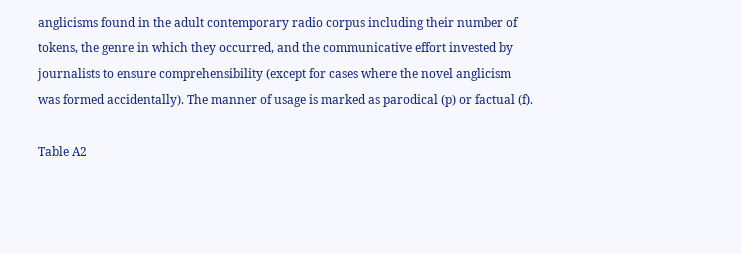anglicisms found in the adult contemporary radio corpus including their number of tokens, the genre in which they occurred, and the communicative effort invested by journalists to ensure comprehensibility (except for cases where the novel anglicism was formed accidentally). The manner of usage is marked as parodical (p) or factual (f).

Table A2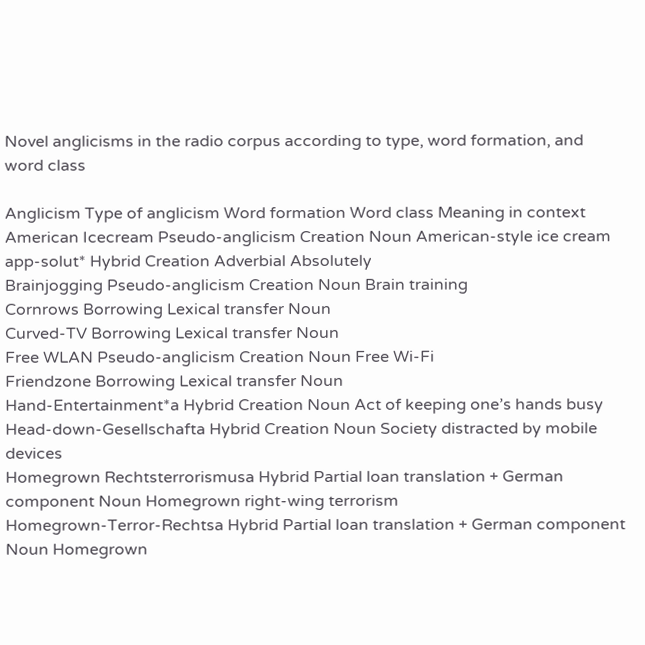Novel anglicisms in the radio corpus according to type, word formation, and word class

Anglicism Type of anglicism Word formation Word class Meaning in context
American Icecream Pseudo-anglicism Creation Noun American-style ice cream
app-solut* Hybrid Creation Adverbial Absolutely
Brainjogging Pseudo-anglicism Creation Noun Brain training
Cornrows Borrowing Lexical transfer Noun
Curved-TV Borrowing Lexical transfer Noun
Free WLAN Pseudo-anglicism Creation Noun Free Wi-Fi
Friendzone Borrowing Lexical transfer Noun
Hand-Entertainment*a Hybrid Creation Noun Act of keeping one’s hands busy
Head-down-Gesellschafta Hybrid Creation Noun Society distracted by mobile devices
Homegrown Rechtsterrorismusa Hybrid Partial loan translation + German component Noun Homegrown right-wing terrorism
Homegrown-Terror-Rechtsa Hybrid Partial loan translation + German component Noun Homegrown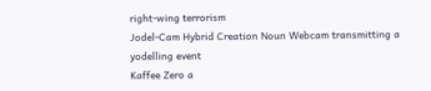right-wing terrorism
Jodel-Cam Hybrid Creation Noun Webcam transmitting a yodelling event
Kaffee Zero a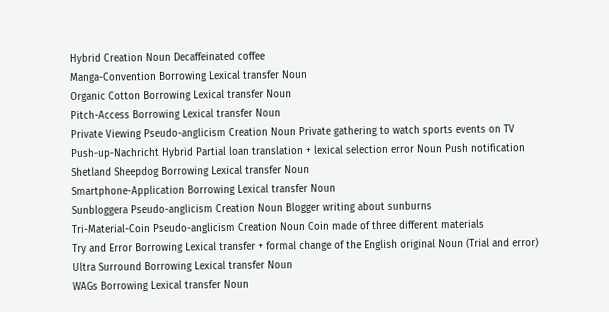Hybrid Creation Noun Decaffeinated coffee
Manga-Convention Borrowing Lexical transfer Noun
Organic Cotton Borrowing Lexical transfer Noun
Pitch-Access Borrowing Lexical transfer Noun
Private Viewing Pseudo-anglicism Creation Noun Private gathering to watch sports events on TV
Push-up-Nachricht Hybrid Partial loan translation + lexical selection error Noun Push notification
Shetland Sheepdog Borrowing Lexical transfer Noun
Smartphone-Application Borrowing Lexical transfer Noun
Sunbloggera Pseudo-anglicism Creation Noun Blogger writing about sunburns
Tri-Material-Coin Pseudo-anglicism Creation Noun Coin made of three different materials
Try and Error Borrowing Lexical transfer + formal change of the English original Noun (Trial and error)
Ultra Surround Borrowing Lexical transfer Noun
WAGs Borrowing Lexical transfer Noun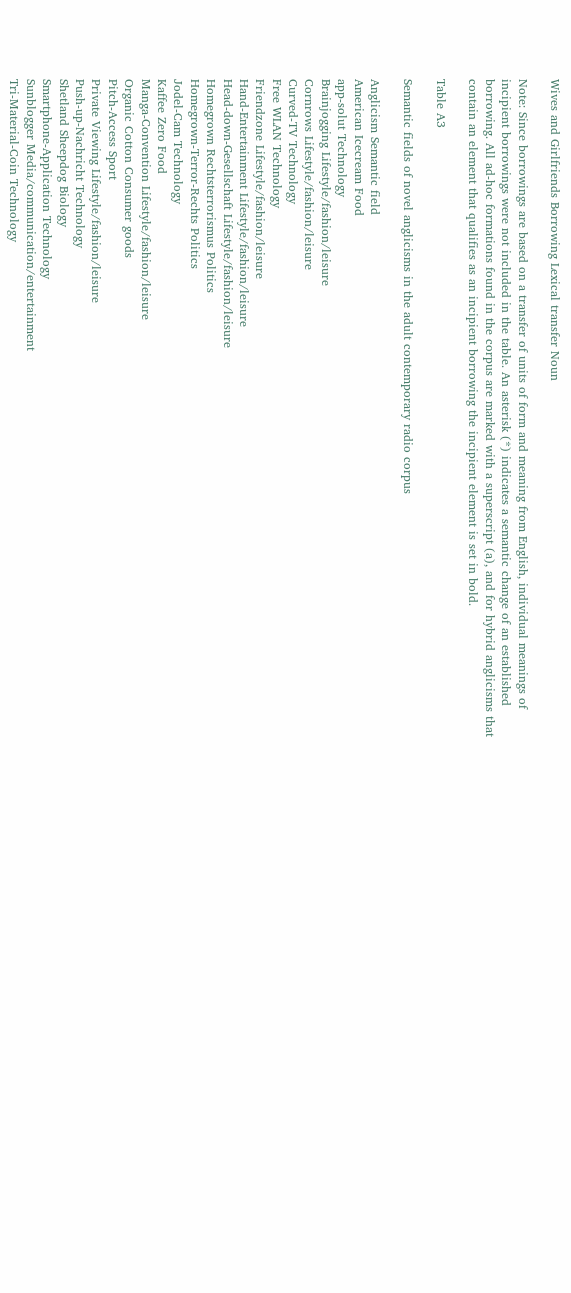Wives and Girlfriends Borrowing Lexical transfer Noun

Note: Since borrowings are based on a transfer of units of form and meaning from English, individual meanings of incipient borrowings were not included in the table. An asterisk (*) indicates a semantic change of an established borrowing. All ad-hoc formations found in the corpus are marked with a superscript (a), and for hybrid anglicisms that contain an element that qualifies as an incipient borrowing the incipient element is set in bold.

Table A3

Semantic fields of novel anglicisms in the adult contemporary radio corpus

Anglicism Semantic field
American Icecream Food
app-solut Technology
Brainjogging Lifestyle/fashion/leisure
Cornrows Lifestyle/fashion/leisure
Curved-TV Technology
Free WLAN Technology
Friendzone Lifestyle/fashion/leisure
Hand-Entertainment Lifestyle/fashion/leisure
Head-down-Gesellschaft Lifestyle/fashion/leisure
Homegrown Rechtsterrorismus Politics
Homegrown-Terror-Rechts Politics
Jodel-Cam Technology
Kaffee Zero Food
Manga-Convention Lifestyle/fashion/leisure
Organic Cotton Consumer goods
Pitch-Access Sport
Private Viewing Lifestyle/fashion/leisure
Push-up-Nachricht Technology
Shetland Sheepdog Biology
Smartphone-Application Technology
Sunblogger Media/communication/entertainment
Tri-Material-Coin Technology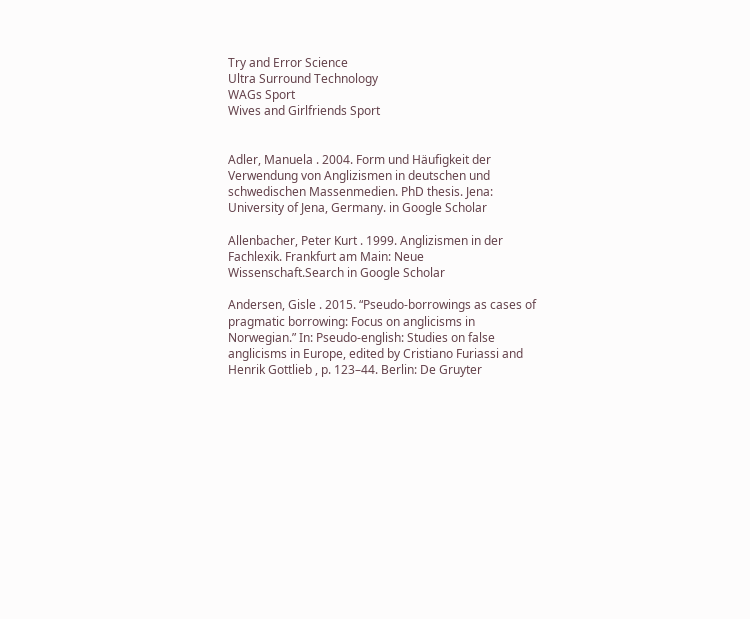Try and Error Science
Ultra Surround Technology
WAGs Sport
Wives and Girlfriends Sport


Adler, Manuela . 2004. Form und Häufigkeit der Verwendung von Anglizismen in deutschen und schwedischen Massenmedien. PhD thesis. Jena: University of Jena, Germany. in Google Scholar

Allenbacher, Peter Kurt . 1999. Anglizismen in der Fachlexik. Frankfurt am Main: Neue Wissenschaft.Search in Google Scholar

Andersen, Gisle . 2015. “Pseudo-borrowings as cases of pragmatic borrowing: Focus on anglicisms in Norwegian.” In: Pseudo-english: Studies on false anglicisms in Europe, edited by Cristiano Furiassi and Henrik Gottlieb , p. 123–44. Berlin: De Gruyter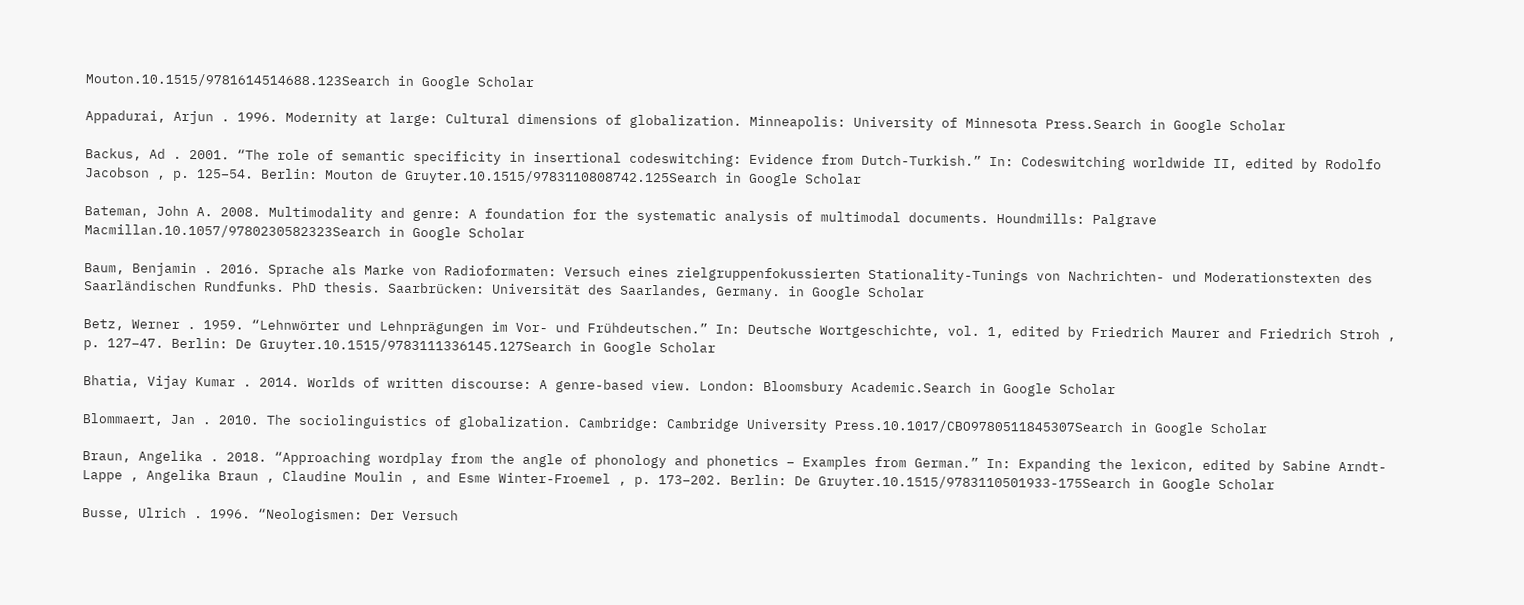Mouton.10.1515/9781614514688.123Search in Google Scholar

Appadurai, Arjun . 1996. Modernity at large: Cultural dimensions of globalization. Minneapolis: University of Minnesota Press.Search in Google Scholar

Backus, Ad . 2001. “The role of semantic specificity in insertional codeswitching: Evidence from Dutch-Turkish.” In: Codeswitching worldwide II, edited by Rodolfo Jacobson , p. 125–54. Berlin: Mouton de Gruyter.10.1515/9783110808742.125Search in Google Scholar

Bateman, John A. 2008. Multimodality and genre: A foundation for the systematic analysis of multimodal documents. Houndmills: Palgrave Macmillan.10.1057/9780230582323Search in Google Scholar

Baum, Benjamin . 2016. Sprache als Marke von Radioformaten: Versuch eines zielgruppenfokussierten Stationality-Tunings von Nachrichten- und Moderationstexten des Saarländischen Rundfunks. PhD thesis. Saarbrücken: Universität des Saarlandes, Germany. in Google Scholar

Betz, Werner . 1959. “Lehnwörter und Lehnprägungen im Vor- und Frühdeutschen.” In: Deutsche Wortgeschichte, vol. 1, edited by Friedrich Maurer and Friedrich Stroh , p. 127–47. Berlin: De Gruyter.10.1515/9783111336145.127Search in Google Scholar

Bhatia, Vijay Kumar . 2014. Worlds of written discourse: A genre-based view. London: Bloomsbury Academic.Search in Google Scholar

Blommaert, Jan . 2010. The sociolinguistics of globalization. Cambridge: Cambridge University Press.10.1017/CBO9780511845307Search in Google Scholar

Braun, Angelika . 2018. “Approaching wordplay from the angle of phonology and phonetics – Examples from German.” In: Expanding the lexicon, edited by Sabine Arndt-Lappe , Angelika Braun , Claudine Moulin , and Esme Winter-Froemel , p. 173–202. Berlin: De Gruyter.10.1515/9783110501933-175Search in Google Scholar

Busse, Ulrich . 1996. “Neologismen: Der Versuch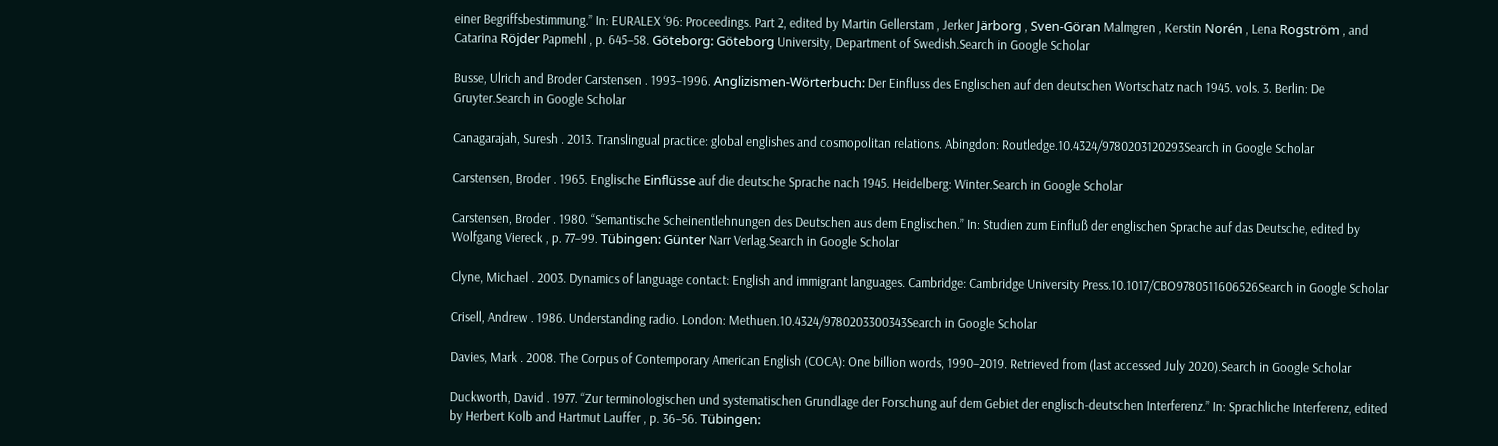einer Begriffsbestimmung.” In: EURALEX ‘96: Proceedings. Part 2, edited by Martin Gellerstam , Jerker Järborg , Sven-Göran Malmgren , Kerstin Norén , Lena Rogström , and Catarina Röjder Papmehl , p. 645–58. Göteborg: Göteborg University, Department of Swedish.Search in Google Scholar

Busse, Ulrich and Broder Carstensen . 1993–1996. Anglizismen-Wörterbuch: Der Einfluss des Englischen auf den deutschen Wortschatz nach 1945. vols. 3. Berlin: De Gruyter.Search in Google Scholar

Canagarajah, Suresh . 2013. Translingual practice: global englishes and cosmopolitan relations. Abingdon: Routledge.10.4324/9780203120293Search in Google Scholar

Carstensen, Broder . 1965. Englische Einflüsse auf die deutsche Sprache nach 1945. Heidelberg: Winter.Search in Google Scholar

Carstensen, Broder . 1980. “Semantische Scheinentlehnungen des Deutschen aus dem Englischen.” In: Studien zum Einfluß der englischen Sprache auf das Deutsche, edited by Wolfgang Viereck , p. 77–99. Tübingen: Günter Narr Verlag.Search in Google Scholar

Clyne, Michael . 2003. Dynamics of language contact: English and immigrant languages. Cambridge: Cambridge University Press.10.1017/CBO9780511606526Search in Google Scholar

Crisell, Andrew . 1986. Understanding radio. London: Methuen.10.4324/9780203300343Search in Google Scholar

Davies, Mark . 2008. The Corpus of Contemporary American English (COCA): One billion words, 1990–2019. Retrieved from (last accessed July 2020).Search in Google Scholar

Duckworth, David . 1977. “Zur terminologischen und systematischen Grundlage der Forschung auf dem Gebiet der englisch-deutschen Interferenz.” In: Sprachliche Interferenz, edited by Herbert Kolb and Hartmut Lauffer , p. 36–56. Tübingen: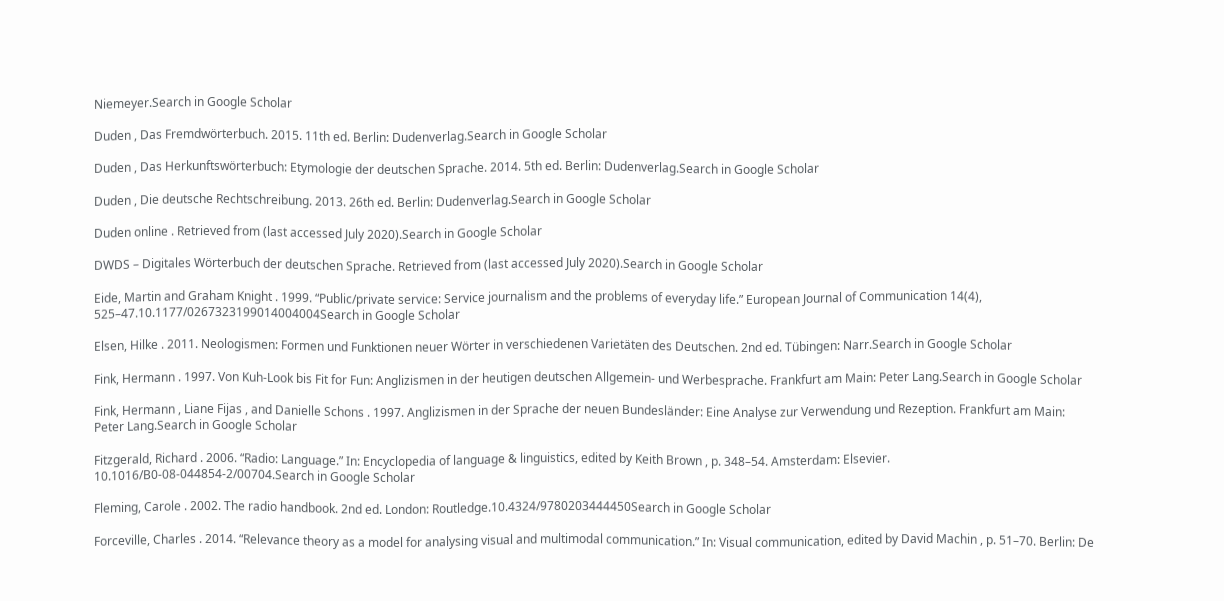Niemeyer.Search in Google Scholar

Duden , Das Fremdwörterbuch. 2015. 11th ed. Berlin: Dudenverlag.Search in Google Scholar

Duden , Das Herkunftswörterbuch: Etymologie der deutschen Sprache. 2014. 5th ed. Berlin: Dudenverlag.Search in Google Scholar

Duden , Die deutsche Rechtschreibung. 2013. 26th ed. Berlin: Dudenverlag.Search in Google Scholar

Duden online . Retrieved from (last accessed July 2020).Search in Google Scholar

DWDS – Digitales Wörterbuch der deutschen Sprache. Retrieved from (last accessed July 2020).Search in Google Scholar

Eide, Martin and Graham Knight . 1999. “Public/private service: Service journalism and the problems of everyday life.” European Journal of Communication 14(4), 525–47.10.1177/0267323199014004004Search in Google Scholar

Elsen, Hilke . 2011. Neologismen: Formen und Funktionen neuer Wörter in verschiedenen Varietäten des Deutschen. 2nd ed. Tübingen: Narr.Search in Google Scholar

Fink, Hermann . 1997. Von Kuh-Look bis Fit for Fun: Anglizismen in der heutigen deutschen Allgemein- und Werbesprache. Frankfurt am Main: Peter Lang.Search in Google Scholar

Fink, Hermann , Liane Fijas , and Danielle Schons . 1997. Anglizismen in der Sprache der neuen Bundesländer: Eine Analyse zur Verwendung und Rezeption. Frankfurt am Main: Peter Lang.Search in Google Scholar

Fitzgerald, Richard . 2006. “Radio: Language.” In: Encyclopedia of language & linguistics, edited by Keith Brown , p. 348–54. Amsterdam: Elsevier. 10.1016/B0-08-044854-2/00704.Search in Google Scholar

Fleming, Carole . 2002. The radio handbook. 2nd ed. London: Routledge.10.4324/9780203444450Search in Google Scholar

Forceville, Charles . 2014. “Relevance theory as a model for analysing visual and multimodal communication.” In: Visual communication, edited by David Machin , p. 51–70. Berlin: De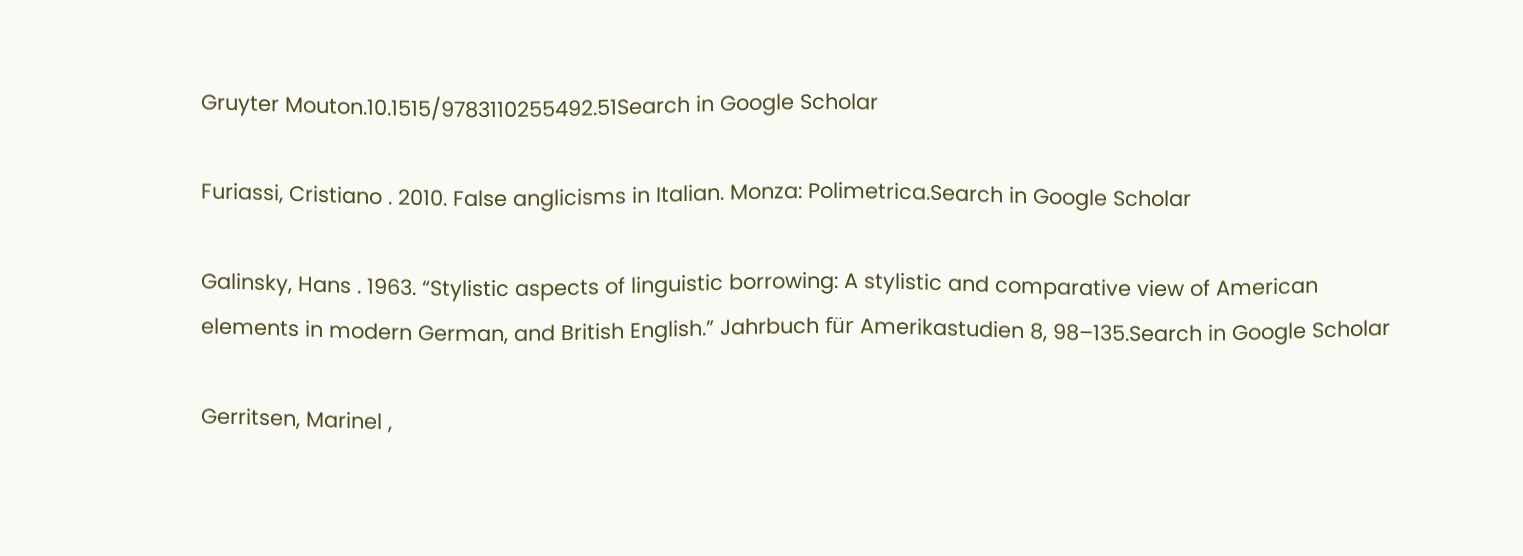Gruyter Mouton.10.1515/9783110255492.51Search in Google Scholar

Furiassi, Cristiano . 2010. False anglicisms in Italian. Monza: Polimetrica.Search in Google Scholar

Galinsky, Hans . 1963. “Stylistic aspects of linguistic borrowing: A stylistic and comparative view of American elements in modern German, and British English.” Jahrbuch für Amerikastudien 8, 98–135.Search in Google Scholar

Gerritsen, Marinel ,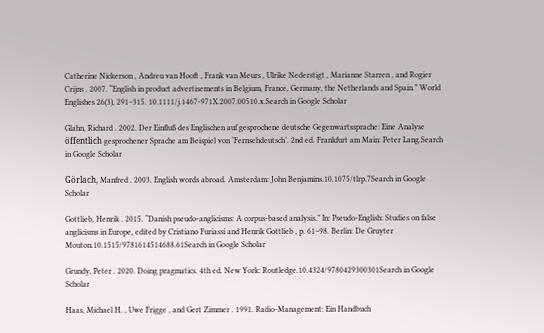Catherine Nickerson , Andreu van Hooft , Frank van Meurs , Ulrike Nederstigt , Marianne Starren , and Rogier Crijns . 2007. “English in product advertisements in Belgium, France, Germany, the Netherlands and Spain.” World Englishes 26(3), 291–315. 10.1111/j.1467-971X.2007.00510.x.Search in Google Scholar

Glahn, Richard . 2002. Der Einfluß des Englischen auf gesprochene deutsche Gegenwartssprache: Eine Analyse öffentlich gesprochener Sprache am Beispiel von ‘Fernsehdeutsch’. 2nd ed. Frankfurt am Main: Peter Lang.Search in Google Scholar

Görlach, Manfred . 2003. English words abroad. Amsterdam: John Benjamins.10.1075/tlrp.7Search in Google Scholar

Gottlieb, Henrik . 2015. “Danish pseudo-anglicisms: A corpus-based analysis.” In: Pseudo-English: Studies on false anglicisms in Europe, edited by Cristiano Furiassi and Henrik Gottlieb , p. 61–98. Berlin: De Gruyter Mouton.10.1515/9781614514688.61Search in Google Scholar

Grundy, Peter . 2020. Doing pragmatics. 4th ed. New York: Routledge.10.4324/9780429300301Search in Google Scholar

Haas, Michael H. , Uwe Frigge , and Gert Zimmer . 1991. Radio-Management: Ein Handbuch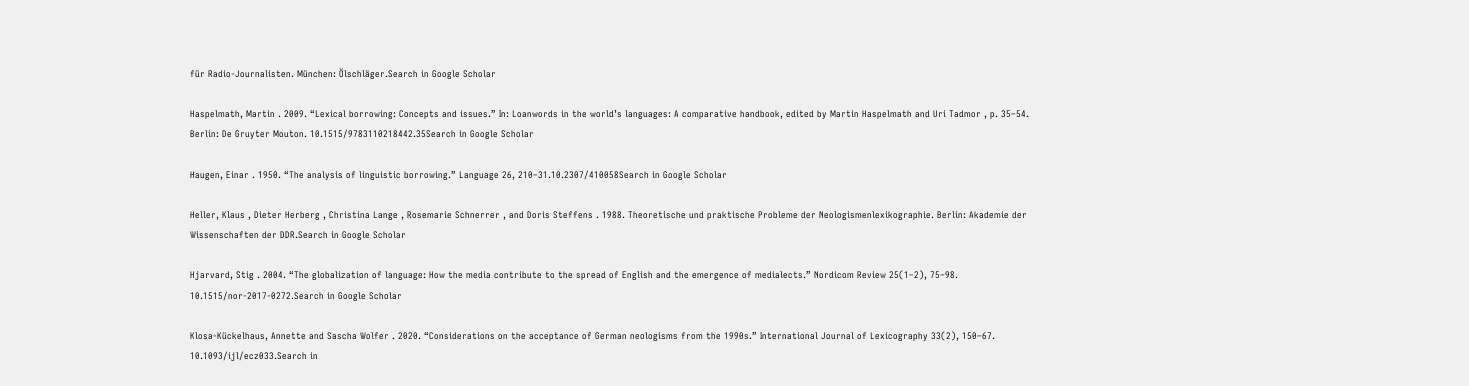für Radio-Journalisten. München: Ölschläger.Search in Google Scholar

Haspelmath, Martin . 2009. “Lexical borrowing: Concepts and issues.” In: Loanwords in the world’s languages: A comparative handbook, edited by Martin Haspelmath and Uri Tadmor , p. 35–54. Berlin: De Gruyter Mouton. 10.1515/9783110218442.35Search in Google Scholar

Haugen, Einar . 1950. “The analysis of linguistic borrowing.” Language 26, 210–31.10.2307/410058Search in Google Scholar

Heller, Klaus , Dieter Herberg , Christina Lange , Rosemarie Schnerrer , and Doris Steffens . 1988. Theoretische und praktische Probleme der Neologismenlexikographie. Berlin: Akademie der Wissenschaften der DDR.Search in Google Scholar

Hjarvard, Stig . 2004. “The globalization of language: How the media contribute to the spread of English and the emergence of medialects.” Nordicom Review 25(1–2), 75–98. 10.1515/nor-2017-0272.Search in Google Scholar

Klosa-Kückelhaus, Annette and Sascha Wolfer . 2020. “Considerations on the acceptance of German neologisms from the 1990s.” International Journal of Lexicography 33(2), 150–67. 10.1093/ijl/ecz033.Search in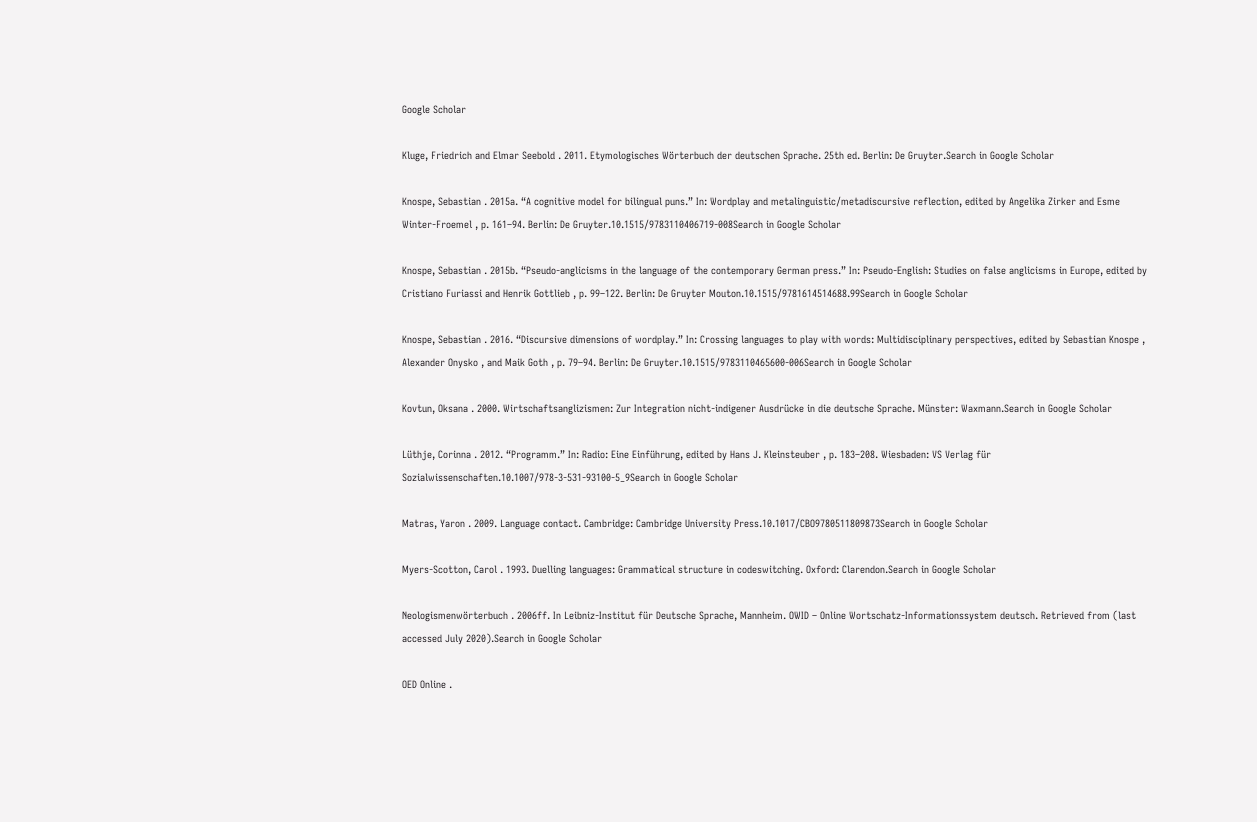Google Scholar

Kluge, Friedrich and Elmar Seebold . 2011. Etymologisches Wörterbuch der deutschen Sprache. 25th ed. Berlin: De Gruyter.Search in Google Scholar

Knospe, Sebastian . 2015a. “A cognitive model for bilingual puns.” In: Wordplay and metalinguistic/metadiscursive reflection, edited by Angelika Zirker and Esme Winter-Froemel , p. 161–94. Berlin: De Gruyter.10.1515/9783110406719-008Search in Google Scholar

Knospe, Sebastian . 2015b. “Pseudo-anglicisms in the language of the contemporary German press.” In: Pseudo-English: Studies on false anglicisms in Europe, edited by Cristiano Furiassi and Henrik Gottlieb , p. 99–122. Berlin: De Gruyter Mouton.10.1515/9781614514688.99Search in Google Scholar

Knospe, Sebastian . 2016. “Discursive dimensions of wordplay.” In: Crossing languages to play with words: Multidisciplinary perspectives, edited by Sebastian Knospe , Alexander Onysko , and Maik Goth , p. 79–94. Berlin: De Gruyter.10.1515/9783110465600-006Search in Google Scholar

Kovtun, Oksana . 2000. Wirtschaftsanglizismen: Zur Integration nicht-indigener Ausdrücke in die deutsche Sprache. Münster: Waxmann.Search in Google Scholar

Lüthje, Corinna . 2012. “Programm.” In: Radio: Eine Einführung, edited by Hans J. Kleinsteuber , p. 183–208. Wiesbaden: VS Verlag für Sozialwissenschaften.10.1007/978-3-531-93100-5_9Search in Google Scholar

Matras, Yaron . 2009. Language contact. Cambridge: Cambridge University Press.10.1017/CBO9780511809873Search in Google Scholar

Myers-Scotton, Carol . 1993. Duelling languages: Grammatical structure in codeswitching. Oxford: Clarendon.Search in Google Scholar

Neologismenwörterbuch . 2006ff. In Leibniz-Institut für Deutsche Sprache, Mannheim. OWID – Online Wortschatz-Informationssystem deutsch. Retrieved from (last accessed July 2020).Search in Google Scholar

OED Online .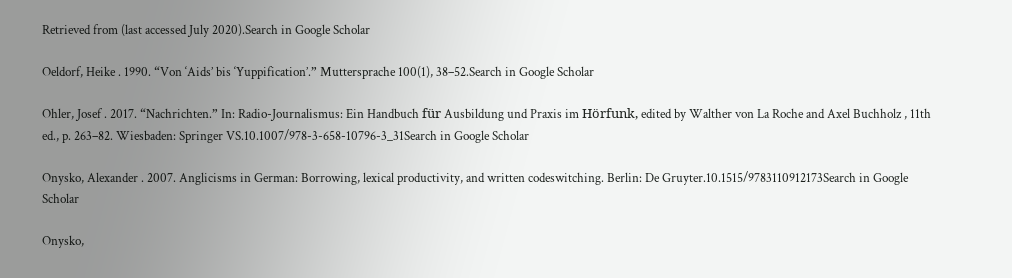Retrieved from (last accessed July 2020).Search in Google Scholar

Oeldorf, Heike . 1990. “Von ‘Aids’ bis ‘Yuppification’.” Muttersprache 100(1), 38–52.Search in Google Scholar

Ohler, Josef . 2017. “Nachrichten.” In: Radio-Journalismus: Ein Handbuch für Ausbildung und Praxis im Hörfunk, edited by Walther von La Roche and Axel Buchholz , 11th ed., p. 263–82. Wiesbaden: Springer VS.10.1007/978-3-658-10796-3_31Search in Google Scholar

Onysko, Alexander . 2007. Anglicisms in German: Borrowing, lexical productivity, and written codeswitching. Berlin: De Gruyter.10.1515/9783110912173Search in Google Scholar

Onysko,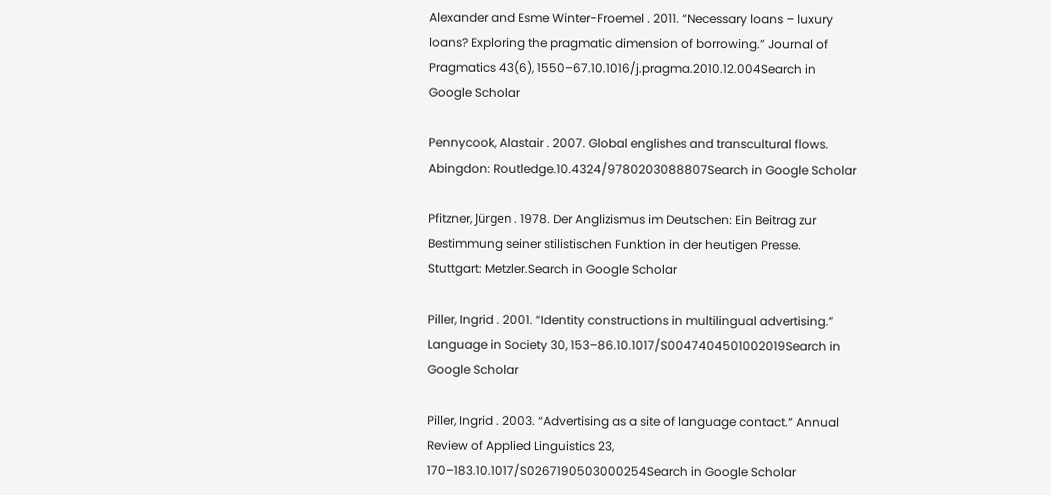Alexander and Esme Winter-Froemel . 2011. “Necessary loans – luxury loans? Exploring the pragmatic dimension of borrowing.” Journal of Pragmatics 43(6), 1550–67.10.1016/j.pragma.2010.12.004Search in Google Scholar

Pennycook, Alastair . 2007. Global englishes and transcultural flows. Abingdon: Routledge.10.4324/9780203088807Search in Google Scholar

Pfitzner, Jürgen . 1978. Der Anglizismus im Deutschen: Ein Beitrag zur Bestimmung seiner stilistischen Funktion in der heutigen Presse. Stuttgart: Metzler.Search in Google Scholar

Piller, Ingrid . 2001. “Identity constructions in multilingual advertising.” Language in Society 30, 153–86.10.1017/S0047404501002019Search in Google Scholar

Piller, Ingrid . 2003. “Advertising as a site of language contact.” Annual Review of Applied Linguistics 23, 170–183.10.1017/S0267190503000254Search in Google Scholar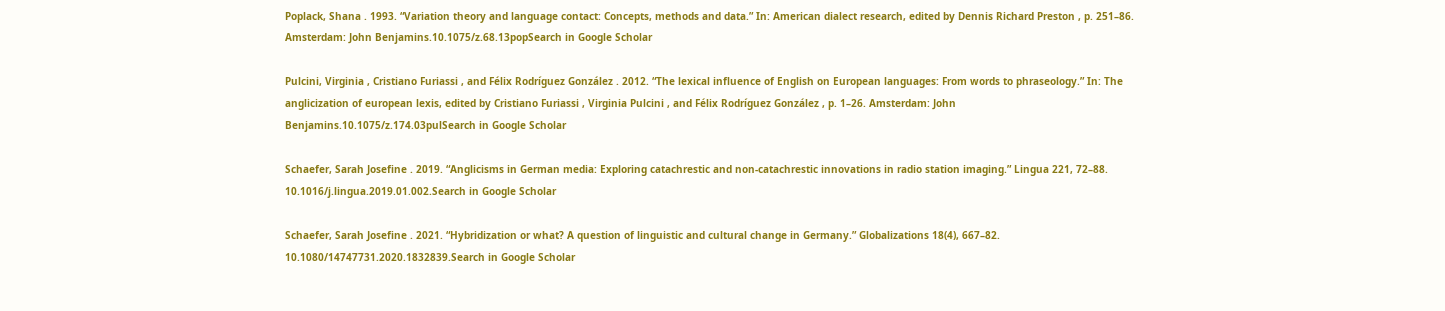Poplack, Shana . 1993. “Variation theory and language contact: Concepts, methods and data.” In: American dialect research, edited by Dennis Richard Preston , p. 251–86. Amsterdam: John Benjamins.10.1075/z.68.13popSearch in Google Scholar

Pulcini, Virginia , Cristiano Furiassi , and Félix Rodríguez González . 2012. “The lexical influence of English on European languages: From words to phraseology.” In: The anglicization of european lexis, edited by Cristiano Furiassi , Virginia Pulcini , and Félix Rodríguez González , p. 1–26. Amsterdam: John Benjamins.10.1075/z.174.03pulSearch in Google Scholar

Schaefer, Sarah Josefine . 2019. “Anglicisms in German media: Exploring catachrestic and non-catachrestic innovations in radio station imaging.” Lingua 221, 72–88. 10.1016/j.lingua.2019.01.002.Search in Google Scholar

Schaefer, Sarah Josefine . 2021. “Hybridization or what? A question of linguistic and cultural change in Germany.” Globalizations 18(4), 667–82. 10.1080/14747731.2020.1832839.Search in Google Scholar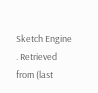Sketch Engine . Retrieved from (last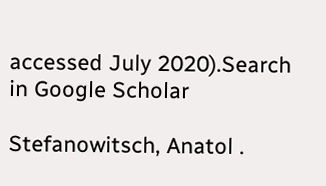accessed July 2020).Search in Google Scholar

Stefanowitsch, Anatol .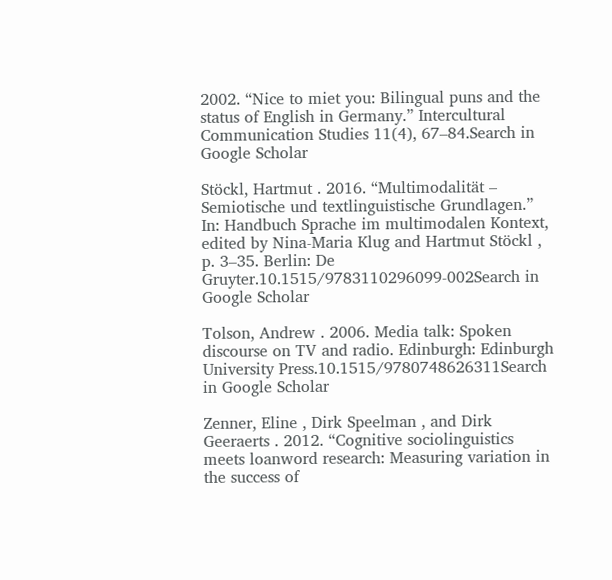2002. “Nice to miet you: Bilingual puns and the status of English in Germany.” Intercultural Communication Studies 11(4), 67–84.Search in Google Scholar

Stöckl, Hartmut . 2016. “Multimodalität – Semiotische und textlinguistische Grundlagen.” In: Handbuch Sprache im multimodalen Kontext, edited by Nina-Maria Klug and Hartmut Stöckl , p. 3–35. Berlin: De Gruyter.10.1515/9783110296099-002Search in Google Scholar

Tolson, Andrew . 2006. Media talk: Spoken discourse on TV and radio. Edinburgh: Edinburgh University Press.10.1515/9780748626311Search in Google Scholar

Zenner, Eline , Dirk Speelman , and Dirk Geeraerts . 2012. “Cognitive sociolinguistics meets loanword research: Measuring variation in the success of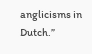anglicisms in Dutch.”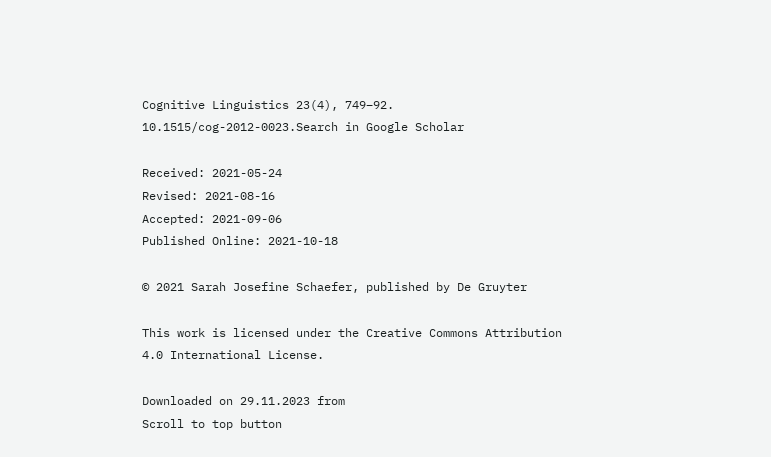Cognitive Linguistics 23(4), 749–92. 10.1515/cog-2012-0023.Search in Google Scholar

Received: 2021-05-24
Revised: 2021-08-16
Accepted: 2021-09-06
Published Online: 2021-10-18

© 2021 Sarah Josefine Schaefer, published by De Gruyter

This work is licensed under the Creative Commons Attribution 4.0 International License.

Downloaded on 29.11.2023 from
Scroll to top button